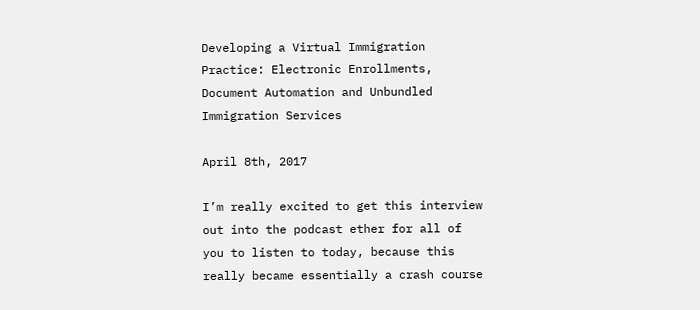Developing a Virtual Immigration Practice: Electronic Enrollments, Document Automation and Unbundled Immigration Services

April 8th, 2017

I’m really excited to get this interview out into the podcast ether for all of you to listen to today, because this really became essentially a crash course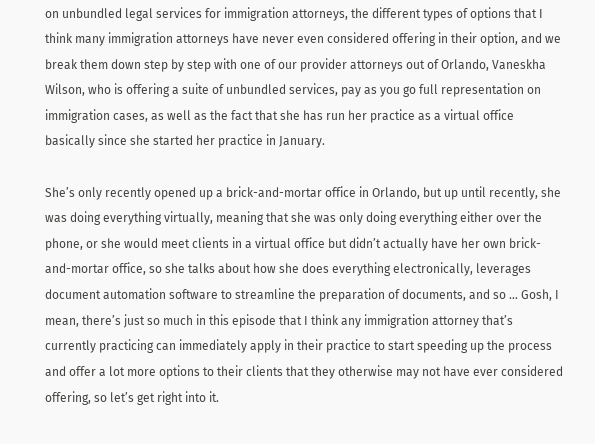on unbundled legal services for immigration attorneys, the different types of options that I think many immigration attorneys have never even considered offering in their option, and we break them down step by step with one of our provider attorneys out of Orlando, Vaneskha Wilson, who is offering a suite of unbundled services, pay as you go full representation on immigration cases, as well as the fact that she has run her practice as a virtual office basically since she started her practice in January.

She’s only recently opened up a brick-and-mortar office in Orlando, but up until recently, she was doing everything virtually, meaning that she was only doing everything either over the phone, or she would meet clients in a virtual office but didn’t actually have her own brick-and-mortar office, so she talks about how she does everything electronically, leverages document automation software to streamline the preparation of documents, and so … Gosh, I mean, there’s just so much in this episode that I think any immigration attorney that’s currently practicing can immediately apply in their practice to start speeding up the process and offer a lot more options to their clients that they otherwise may not have ever considered offering, so let’s get right into it.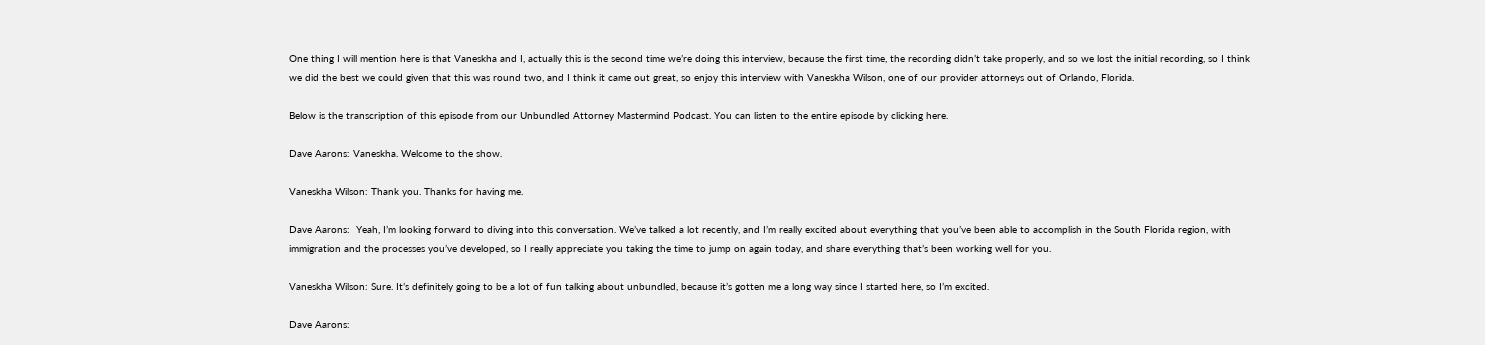One thing I will mention here is that Vaneskha and I, actually this is the second time we’re doing this interview, because the first time, the recording didn’t take properly, and so we lost the initial recording, so I think we did the best we could given that this was round two, and I think it came out great, so enjoy this interview with Vaneskha Wilson, one of our provider attorneys out of Orlando, Florida.

Below is the transcription of this episode from our Unbundled Attorney Mastermind Podcast. You can listen to the entire episode by clicking here.

Dave Aarons: Vaneskha. Welcome to the show.

Vaneskha Wilson: Thank you. Thanks for having me.

Dave Aarons:  Yeah, I’m looking forward to diving into this conversation. We’ve talked a lot recently, and I’m really excited about everything that you’ve been able to accomplish in the South Florida region, with immigration and the processes you’ve developed, so I really appreciate you taking the time to jump on again today, and share everything that’s been working well for you.

Vaneskha Wilson: Sure. It’s definitely going to be a lot of fun talking about unbundled, because it’s gotten me a long way since I started here, so I’m excited.

Dave Aarons: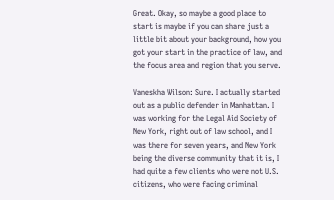Great. Okay, so maybe a good place to start is maybe if you can share just a little bit about your background, how you got your start in the practice of law, and the focus area and region that you serve.

Vaneskha Wilson: Sure. I actually started out as a public defender in Manhattan. I was working for the Legal Aid Society of New York, right out of law school, and I was there for seven years, and New York being the diverse community that it is, I had quite a few clients who were not U.S. citizens, who were facing criminal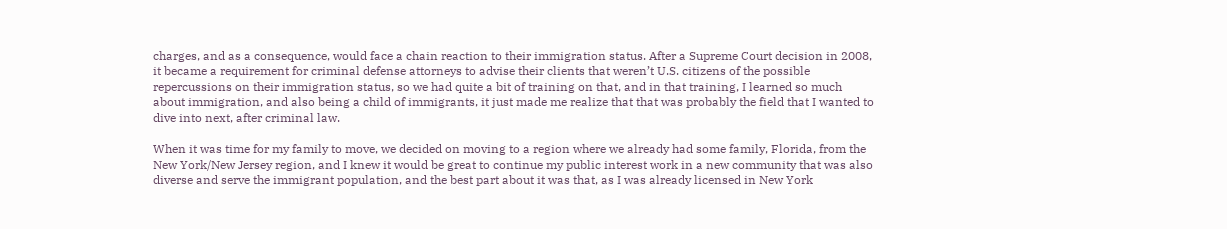charges, and as a consequence, would face a chain reaction to their immigration status. After a Supreme Court decision in 2008, it became a requirement for criminal defense attorneys to advise their clients that weren’t U.S. citizens of the possible repercussions on their immigration status, so we had quite a bit of training on that, and in that training, I learned so much about immigration, and also being a child of immigrants, it just made me realize that that was probably the field that I wanted to dive into next, after criminal law.

When it was time for my family to move, we decided on moving to a region where we already had some family, Florida, from the New York/New Jersey region, and I knew it would be great to continue my public interest work in a new community that was also diverse and serve the immigrant population, and the best part about it was that, as I was already licensed in New York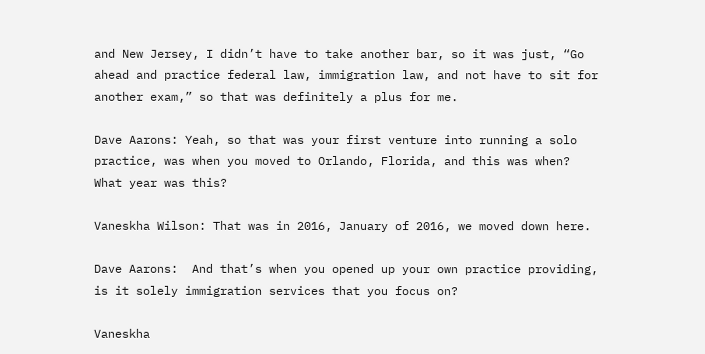and New Jersey, I didn’t have to take another bar, so it was just, “Go ahead and practice federal law, immigration law, and not have to sit for another exam,” so that was definitely a plus for me.

Dave Aarons: Yeah, so that was your first venture into running a solo practice, was when you moved to Orlando, Florida, and this was when? What year was this?

Vaneskha Wilson: That was in 2016, January of 2016, we moved down here.

Dave Aarons:  And that’s when you opened up your own practice providing, is it solely immigration services that you focus on?

Vaneskha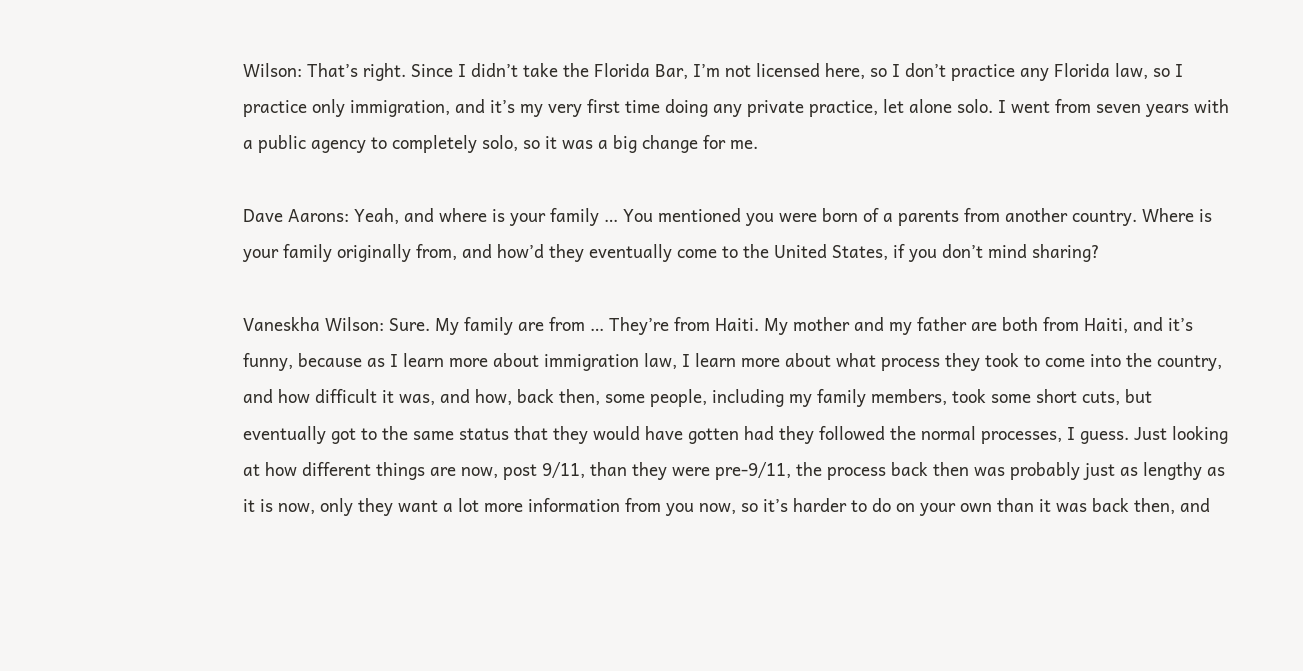Wilson: That’s right. Since I didn’t take the Florida Bar, I’m not licensed here, so I don’t practice any Florida law, so I practice only immigration, and it’s my very first time doing any private practice, let alone solo. I went from seven years with a public agency to completely solo, so it was a big change for me.

Dave Aarons: Yeah, and where is your family … You mentioned you were born of a parents from another country. Where is your family originally from, and how’d they eventually come to the United States, if you don’t mind sharing?

Vaneskha Wilson: Sure. My family are from … They’re from Haiti. My mother and my father are both from Haiti, and it’s funny, because as I learn more about immigration law, I learn more about what process they took to come into the country, and how difficult it was, and how, back then, some people, including my family members, took some short cuts, but eventually got to the same status that they would have gotten had they followed the normal processes, I guess. Just looking at how different things are now, post 9/11, than they were pre-9/11, the process back then was probably just as lengthy as it is now, only they want a lot more information from you now, so it’s harder to do on your own than it was back then, and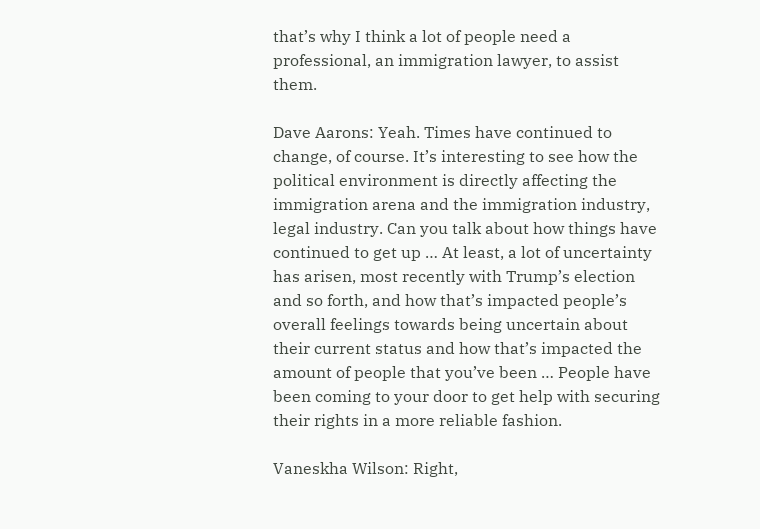that’s why I think a lot of people need a professional, an immigration lawyer, to assist them.

Dave Aarons: Yeah. Times have continued to change, of course. It’s interesting to see how the political environment is directly affecting the immigration arena and the immigration industry, legal industry. Can you talk about how things have continued to get up … At least, a lot of uncertainty has arisen, most recently with Trump’s election and so forth, and how that’s impacted people’s overall feelings towards being uncertain about their current status and how that’s impacted the amount of people that you’ve been … People have been coming to your door to get help with securing their rights in a more reliable fashion.

Vaneskha Wilson: Right,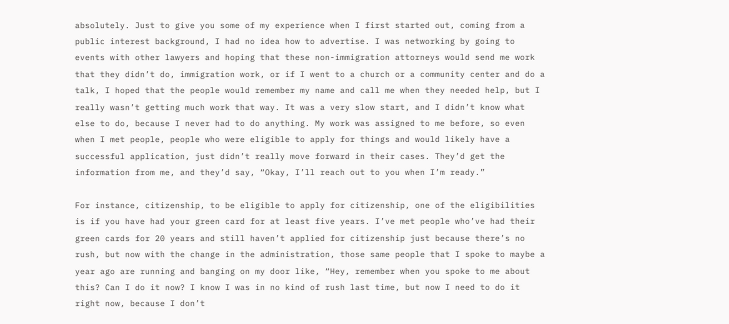absolutely. Just to give you some of my experience when I first started out, coming from a public interest background, I had no idea how to advertise. I was networking by going to events with other lawyers and hoping that these non-immigration attorneys would send me work that they didn’t do, immigration work, or if I went to a church or a community center and do a talk, I hoped that the people would remember my name and call me when they needed help, but I really wasn’t getting much work that way. It was a very slow start, and I didn’t know what else to do, because I never had to do anything. My work was assigned to me before, so even when I met people, people who were eligible to apply for things and would likely have a successful application, just didn’t really move forward in their cases. They’d get the information from me, and they’d say, “Okay, I’ll reach out to you when I’m ready.”

For instance, citizenship, to be eligible to apply for citizenship, one of the eligibilities is if you have had your green card for at least five years. I’ve met people who’ve had their green cards for 20 years and still haven’t applied for citizenship just because there’s no rush, but now with the change in the administration, those same people that I spoke to maybe a year ago are running and banging on my door like, “Hey, remember when you spoke to me about this? Can I do it now? I know I was in no kind of rush last time, but now I need to do it right now, because I don’t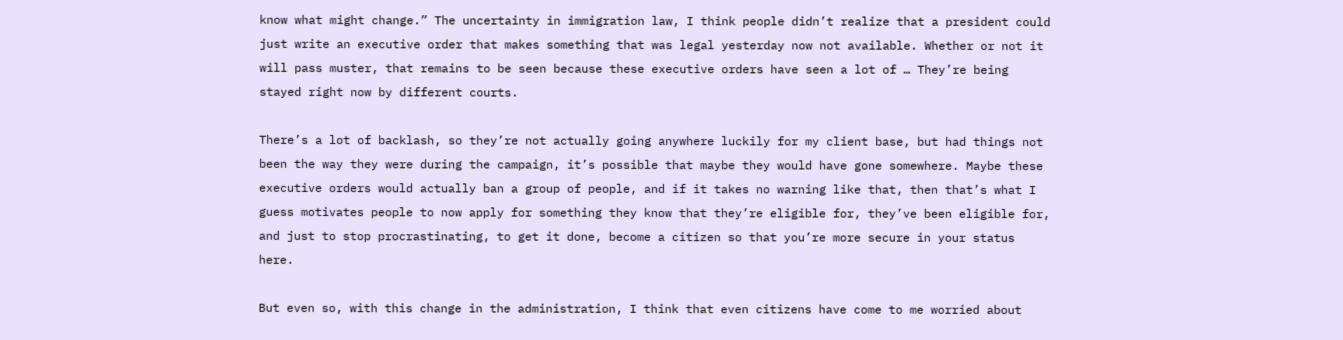know what might change.” The uncertainty in immigration law, I think people didn’t realize that a president could just write an executive order that makes something that was legal yesterday now not available. Whether or not it will pass muster, that remains to be seen because these executive orders have seen a lot of … They’re being stayed right now by different courts.

There’s a lot of backlash, so they’re not actually going anywhere luckily for my client base, but had things not been the way they were during the campaign, it’s possible that maybe they would have gone somewhere. Maybe these executive orders would actually ban a group of people, and if it takes no warning like that, then that’s what I guess motivates people to now apply for something they know that they’re eligible for, they’ve been eligible for, and just to stop procrastinating, to get it done, become a citizen so that you’re more secure in your status here.

But even so, with this change in the administration, I think that even citizens have come to me worried about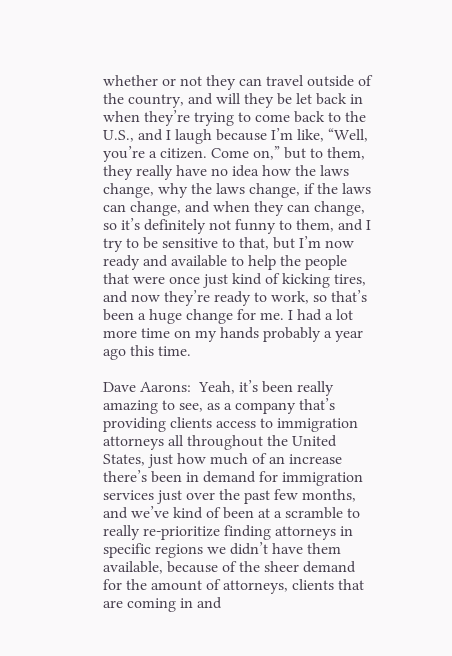whether or not they can travel outside of the country, and will they be let back in when they’re trying to come back to the U.S., and I laugh because I’m like, “Well, you’re a citizen. Come on,” but to them, they really have no idea how the laws change, why the laws change, if the laws can change, and when they can change, so it’s definitely not funny to them, and I try to be sensitive to that, but I’m now ready and available to help the people that were once just kind of kicking tires, and now they’re ready to work, so that’s been a huge change for me. I had a lot more time on my hands probably a year ago this time.

Dave Aarons:  Yeah, it’s been really amazing to see, as a company that’s providing clients access to immigration attorneys all throughout the United States, just how much of an increase there’s been in demand for immigration services just over the past few months, and we’ve kind of been at a scramble to really re-prioritize finding attorneys in specific regions we didn’t have them available, because of the sheer demand for the amount of attorneys, clients that are coming in and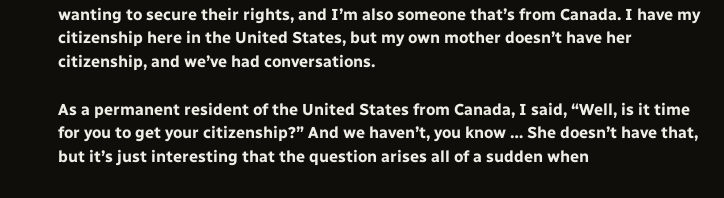wanting to secure their rights, and I’m also someone that’s from Canada. I have my citizenship here in the United States, but my own mother doesn’t have her citizenship, and we’ve had conversations.

As a permanent resident of the United States from Canada, I said, “Well, is it time for you to get your citizenship?” And we haven’t, you know … She doesn’t have that, but it’s just interesting that the question arises all of a sudden when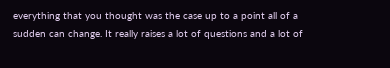everything that you thought was the case up to a point all of a sudden can change. It really raises a lot of questions and a lot of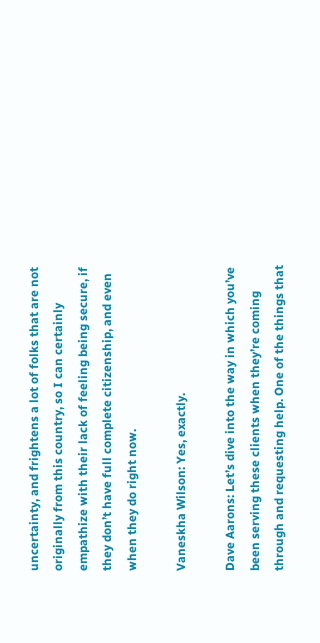uncertainty, and frightens a lot of folks that are not originally from this country, so I can certainly empathize with their lack of feeling being secure, if they don’t have full complete citizenship, and even when they do right now.

Vaneskha Wilson: Yes, exactly.

Dave Aarons: Let’s dive into the way in which you’ve been serving these clients when they’re coming through and requesting help. One of the things that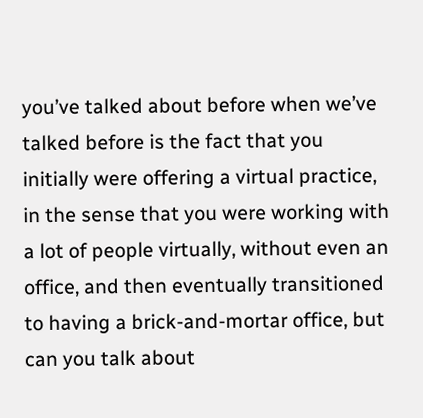you’ve talked about before when we’ve talked before is the fact that you initially were offering a virtual practice, in the sense that you were working with a lot of people virtually, without even an office, and then eventually transitioned to having a brick-and-mortar office, but can you talk about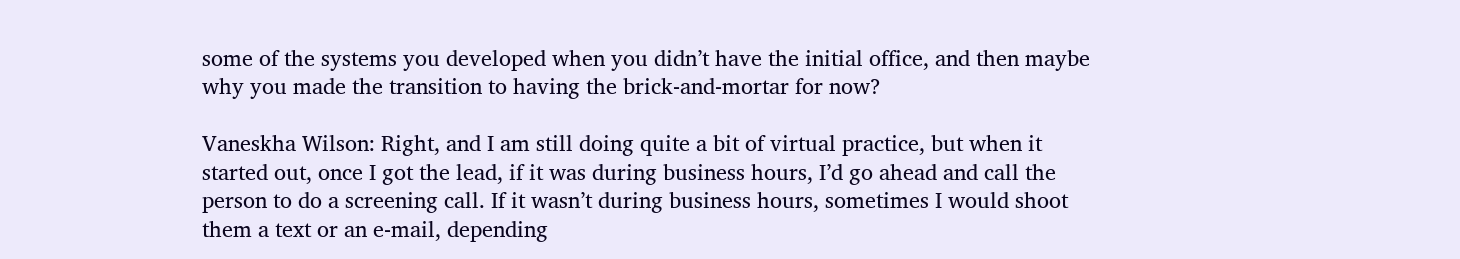some of the systems you developed when you didn’t have the initial office, and then maybe why you made the transition to having the brick-and-mortar for now?

Vaneskha Wilson: Right, and I am still doing quite a bit of virtual practice, but when it started out, once I got the lead, if it was during business hours, I’d go ahead and call the person to do a screening call. If it wasn’t during business hours, sometimes I would shoot them a text or an e-mail, depending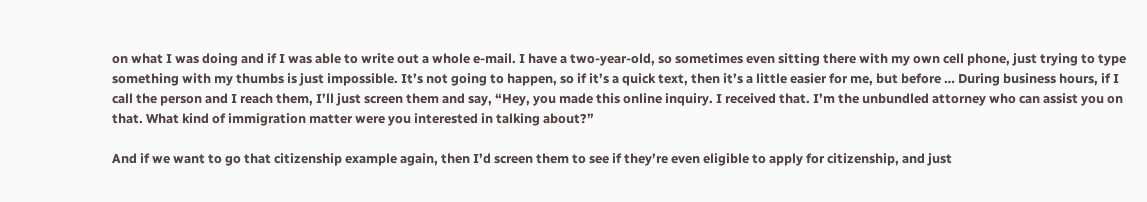on what I was doing and if I was able to write out a whole e-mail. I have a two-year-old, so sometimes even sitting there with my own cell phone, just trying to type something with my thumbs is just impossible. It’s not going to happen, so if it’s a quick text, then it’s a little easier for me, but before … During business hours, if I call the person and I reach them, I’ll just screen them and say, “Hey, you made this online inquiry. I received that. I’m the unbundled attorney who can assist you on that. What kind of immigration matter were you interested in talking about?”

And if we want to go that citizenship example again, then I’d screen them to see if they’re even eligible to apply for citizenship, and just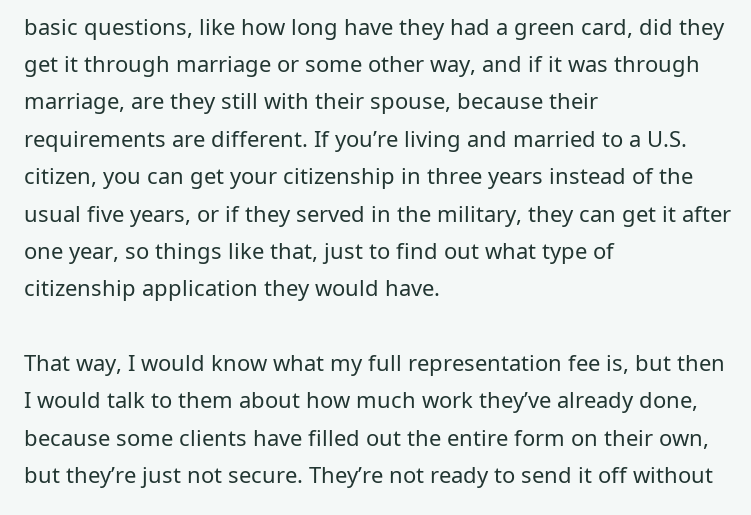basic questions, like how long have they had a green card, did they get it through marriage or some other way, and if it was through marriage, are they still with their spouse, because their requirements are different. If you’re living and married to a U.S. citizen, you can get your citizenship in three years instead of the usual five years, or if they served in the military, they can get it after one year, so things like that, just to find out what type of citizenship application they would have.

That way, I would know what my full representation fee is, but then I would talk to them about how much work they’ve already done, because some clients have filled out the entire form on their own, but they’re just not secure. They’re not ready to send it off without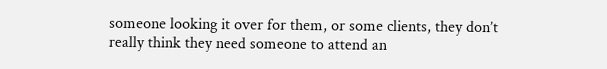someone looking it over for them, or some clients, they don’t really think they need someone to attend an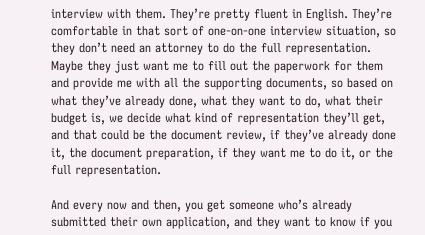interview with them. They’re pretty fluent in English. They’re comfortable in that sort of one-on-one interview situation, so they don’t need an attorney to do the full representation. Maybe they just want me to fill out the paperwork for them and provide me with all the supporting documents, so based on what they’ve already done, what they want to do, what their budget is, we decide what kind of representation they’ll get, and that could be the document review, if they’ve already done it, the document preparation, if they want me to do it, or the full representation.

And every now and then, you get someone who’s already submitted their own application, and they want to know if you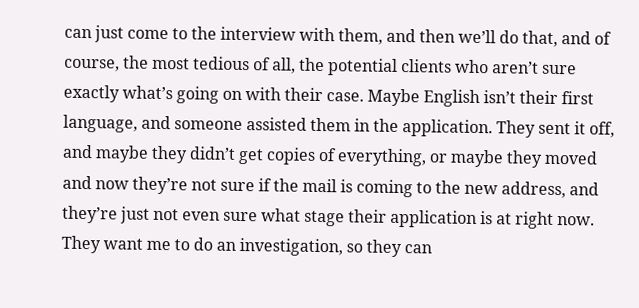can just come to the interview with them, and then we’ll do that, and of course, the most tedious of all, the potential clients who aren’t sure exactly what’s going on with their case. Maybe English isn’t their first language, and someone assisted them in the application. They sent it off, and maybe they didn’t get copies of everything, or maybe they moved and now they’re not sure if the mail is coming to the new address, and they’re just not even sure what stage their application is at right now. They want me to do an investigation, so they can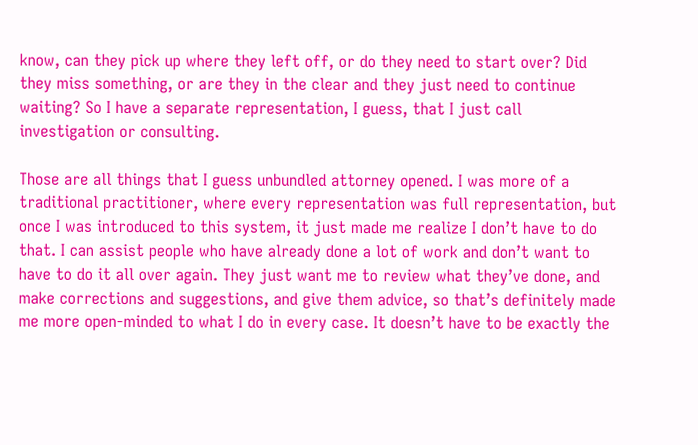know, can they pick up where they left off, or do they need to start over? Did they miss something, or are they in the clear and they just need to continue waiting? So I have a separate representation, I guess, that I just call investigation or consulting.

Those are all things that I guess unbundled attorney opened. I was more of a traditional practitioner, where every representation was full representation, but once I was introduced to this system, it just made me realize I don’t have to do that. I can assist people who have already done a lot of work and don’t want to have to do it all over again. They just want me to review what they’ve done, and make corrections and suggestions, and give them advice, so that’s definitely made me more open-minded to what I do in every case. It doesn’t have to be exactly the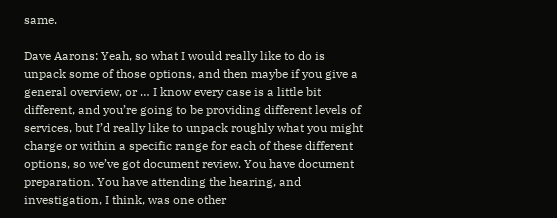same.

Dave Aarons: Yeah, so what I would really like to do is unpack some of those options, and then maybe if you give a general overview, or … I know every case is a little bit different, and you’re going to be providing different levels of services, but I’d really like to unpack roughly what you might charge or within a specific range for each of these different options, so we’ve got document review. You have document preparation. You have attending the hearing, and investigation, I think, was one other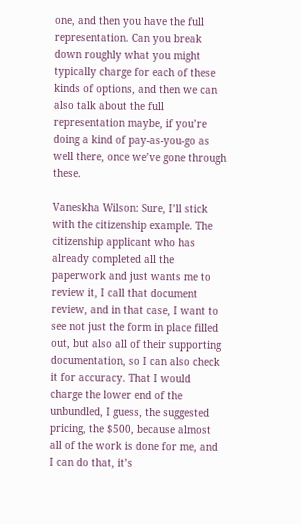one, and then you have the full representation. Can you break down roughly what you might typically charge for each of these kinds of options, and then we can also talk about the full representation maybe, if you’re doing a kind of pay-as-you-go as well there, once we’ve gone through these.

Vaneskha Wilson: Sure, I’ll stick with the citizenship example. The citizenship applicant who has already completed all the paperwork and just wants me to review it, I call that document review, and in that case, I want to see not just the form in place filled out, but also all of their supporting documentation, so I can also check it for accuracy. That I would charge the lower end of the unbundled, I guess, the suggested pricing, the $500, because almost all of the work is done for me, and I can do that, it’s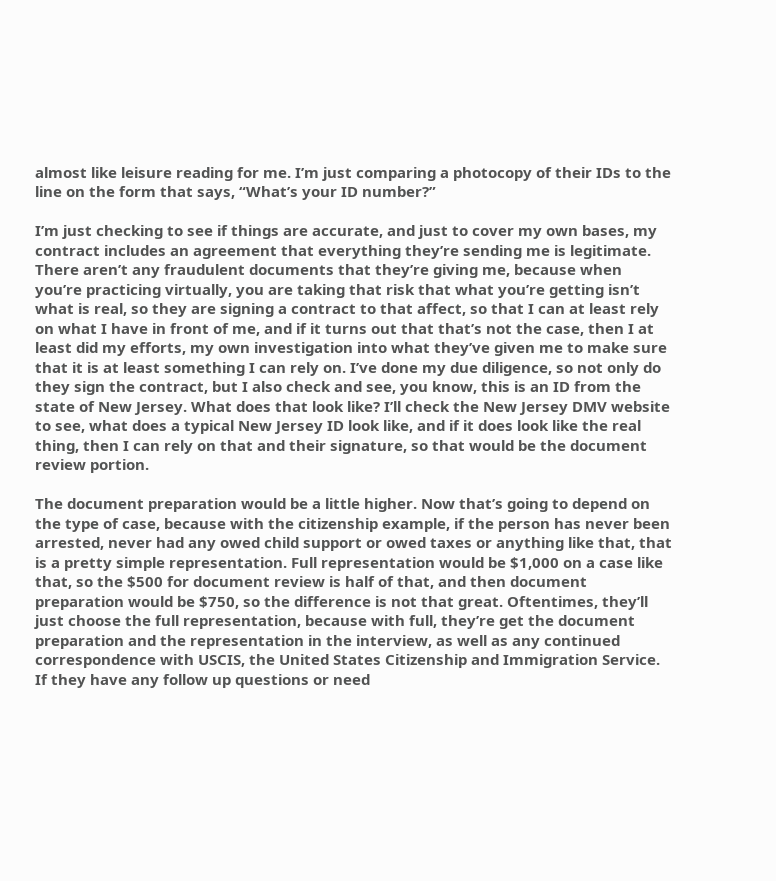almost like leisure reading for me. I’m just comparing a photocopy of their IDs to the line on the form that says, “What’s your ID number?”

I’m just checking to see if things are accurate, and just to cover my own bases, my contract includes an agreement that everything they’re sending me is legitimate. There aren’t any fraudulent documents that they’re giving me, because when you’re practicing virtually, you are taking that risk that what you’re getting isn’t what is real, so they are signing a contract to that affect, so that I can at least rely on what I have in front of me, and if it turns out that that’s not the case, then I at least did my efforts, my own investigation into what they’ve given me to make sure that it is at least something I can rely on. I’ve done my due diligence, so not only do they sign the contract, but I also check and see, you know, this is an ID from the state of New Jersey. What does that look like? I’ll check the New Jersey DMV website to see, what does a typical New Jersey ID look like, and if it does look like the real thing, then I can rely on that and their signature, so that would be the document review portion.

The document preparation would be a little higher. Now that’s going to depend on the type of case, because with the citizenship example, if the person has never been arrested, never had any owed child support or owed taxes or anything like that, that is a pretty simple representation. Full representation would be $1,000 on a case like that, so the $500 for document review is half of that, and then document preparation would be $750, so the difference is not that great. Oftentimes, they’ll just choose the full representation, because with full, they’re get the document preparation and the representation in the interview, as well as any continued correspondence with USCIS, the United States Citizenship and Immigration Service. If they have any follow up questions or need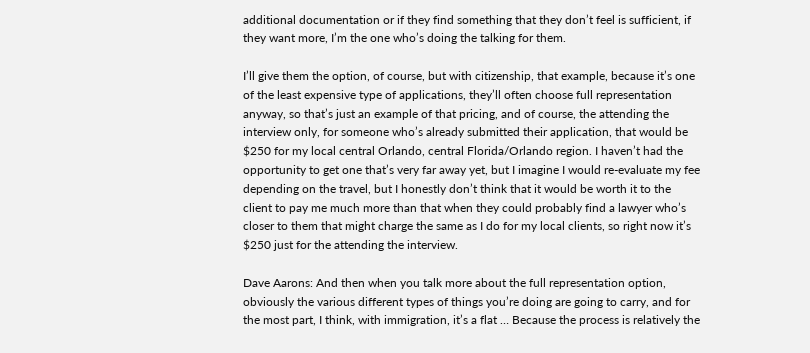additional documentation or if they find something that they don’t feel is sufficient, if they want more, I’m the one who’s doing the talking for them.

I’ll give them the option, of course, but with citizenship, that example, because it’s one of the least expensive type of applications, they’ll often choose full representation anyway, so that’s just an example of that pricing, and of course, the attending the interview only, for someone who’s already submitted their application, that would be $250 for my local central Orlando, central Florida/Orlando region. I haven’t had the opportunity to get one that’s very far away yet, but I imagine I would re-evaluate my fee depending on the travel, but I honestly don’t think that it would be worth it to the client to pay me much more than that when they could probably find a lawyer who’s closer to them that might charge the same as I do for my local clients, so right now it’s $250 just for the attending the interview.

Dave Aarons: And then when you talk more about the full representation option, obviously the various different types of things you’re doing are going to carry, and for the most part, I think, with immigration, it’s a flat … Because the process is relatively the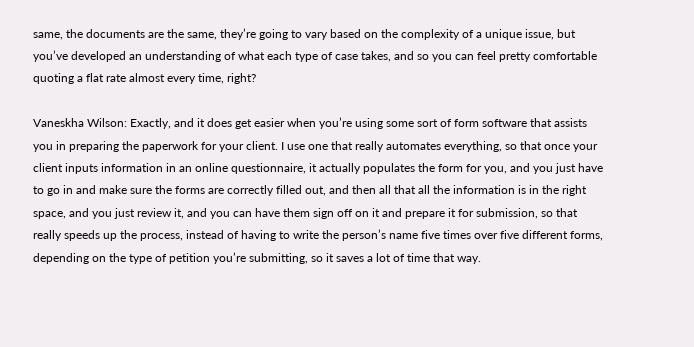same, the documents are the same, they’re going to vary based on the complexity of a unique issue, but you’ve developed an understanding of what each type of case takes, and so you can feel pretty comfortable quoting a flat rate almost every time, right?

Vaneskha Wilson: Exactly, and it does get easier when you’re using some sort of form software that assists you in preparing the paperwork for your client. I use one that really automates everything, so that once your client inputs information in an online questionnaire, it actually populates the form for you, and you just have to go in and make sure the forms are correctly filled out, and then all that all the information is in the right space, and you just review it, and you can have them sign off on it and prepare it for submission, so that really speeds up the process, instead of having to write the person’s name five times over five different forms, depending on the type of petition you’re submitting, so it saves a lot of time that way.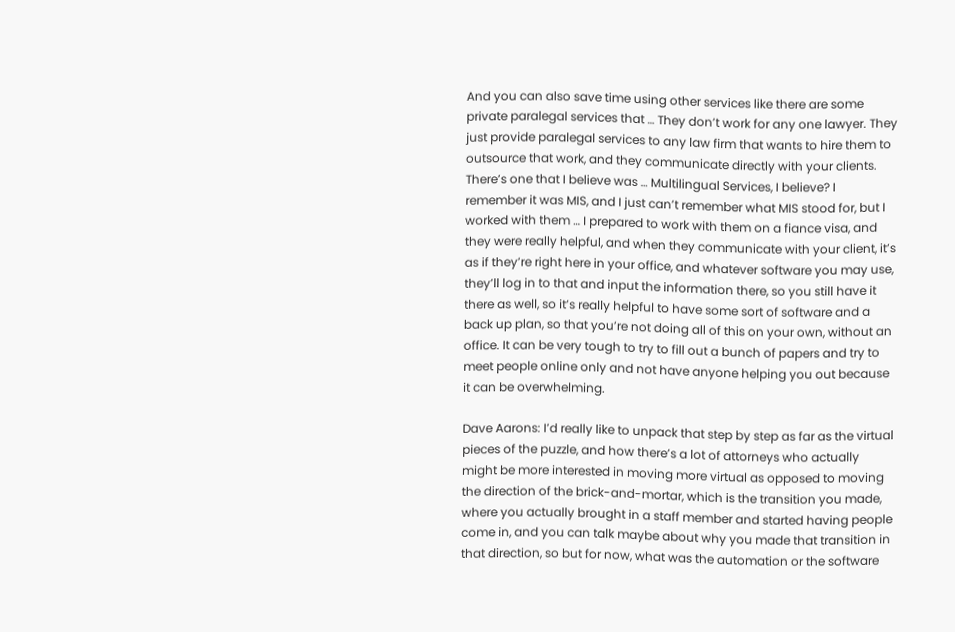And you can also save time using other services like there are some private paralegal services that … They don’t work for any one lawyer. They just provide paralegal services to any law firm that wants to hire them to outsource that work, and they communicate directly with your clients. There’s one that I believe was … Multilingual Services, I believe? I remember it was MIS, and I just can’t remember what MIS stood for, but I worked with them … I prepared to work with them on a fiance visa, and they were really helpful, and when they communicate with your client, it’s as if they’re right here in your office, and whatever software you may use, they’ll log in to that and input the information there, so you still have it there as well, so it’s really helpful to have some sort of software and a back up plan, so that you’re not doing all of this on your own, without an office. It can be very tough to try to fill out a bunch of papers and try to meet people online only and not have anyone helping you out because it can be overwhelming.

Dave Aarons: I’d really like to unpack that step by step as far as the virtual pieces of the puzzle, and how there’s a lot of attorneys who actually might be more interested in moving more virtual as opposed to moving the direction of the brick-and-mortar, which is the transition you made, where you actually brought in a staff member and started having people come in, and you can talk maybe about why you made that transition in that direction, so but for now, what was the automation or the software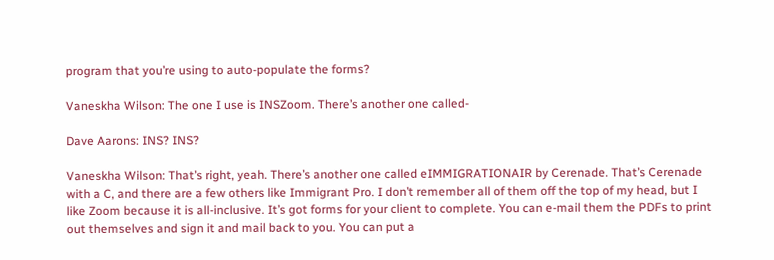program that you’re using to auto-populate the forms?

Vaneskha Wilson: The one I use is INSZoom. There’s another one called-

Dave Aarons: INS? INS?

Vaneskha Wilson: That’s right, yeah. There’s another one called eIMMIGRATIONAIR by Cerenade. That’s Cerenade with a C, and there are a few others like Immigrant Pro. I don’t remember all of them off the top of my head, but I like Zoom because it is all-inclusive. It’s got forms for your client to complete. You can e-mail them the PDFs to print out themselves and sign it and mail back to you. You can put a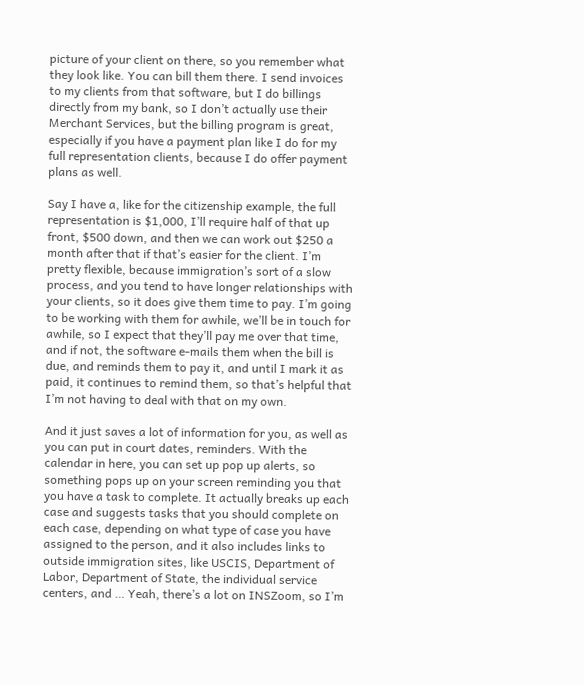picture of your client on there, so you remember what they look like. You can bill them there. I send invoices to my clients from that software, but I do billings directly from my bank, so I don’t actually use their Merchant Services, but the billing program is great, especially if you have a payment plan like I do for my full representation clients, because I do offer payment plans as well.

Say I have a, like for the citizenship example, the full representation is $1,000, I’ll require half of that up front, $500 down, and then we can work out $250 a month after that if that’s easier for the client. I’m pretty flexible, because immigration’s sort of a slow process, and you tend to have longer relationships with your clients, so it does give them time to pay. I’m going to be working with them for awhile, we’ll be in touch for awhile, so I expect that they’ll pay me over that time, and if not, the software e-mails them when the bill is due, and reminds them to pay it, and until I mark it as paid, it continues to remind them, so that’s helpful that I’m not having to deal with that on my own.

And it just saves a lot of information for you, as well as you can put in court dates, reminders. With the calendar in here, you can set up pop up alerts, so something pops up on your screen reminding you that you have a task to complete. It actually breaks up each case and suggests tasks that you should complete on each case, depending on what type of case you have assigned to the person, and it also includes links to outside immigration sites, like USCIS, Department of Labor, Department of State, the individual service centers, and … Yeah, there’s a lot on INSZoom, so I’m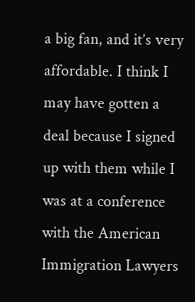a big fan, and it’s very affordable. I think I may have gotten a deal because I signed up with them while I was at a conference with the American Immigration Lawyers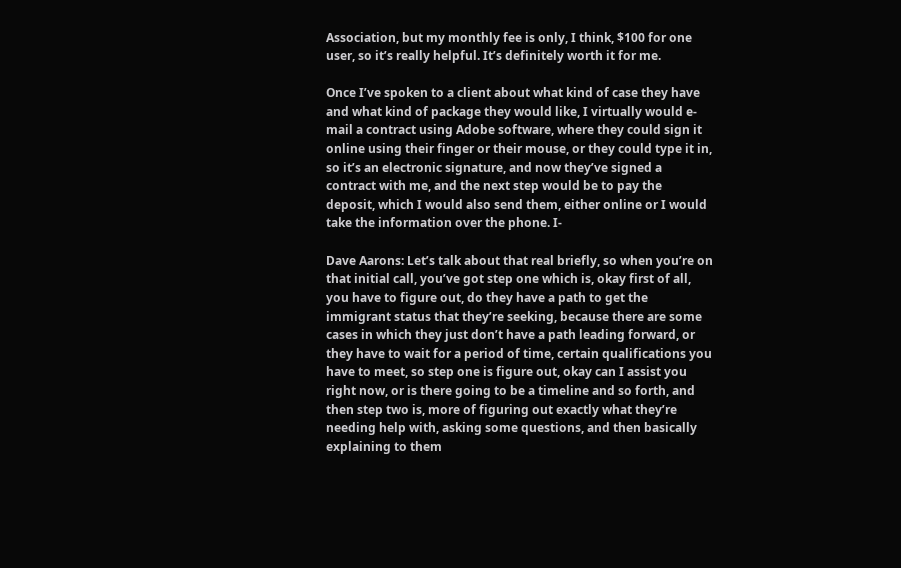Association, but my monthly fee is only, I think, $100 for one user, so it’s really helpful. It’s definitely worth it for me.

Once I’ve spoken to a client about what kind of case they have and what kind of package they would like, I virtually would e-mail a contract using Adobe software, where they could sign it online using their finger or their mouse, or they could type it in, so it’s an electronic signature, and now they’ve signed a contract with me, and the next step would be to pay the deposit, which I would also send them, either online or I would take the information over the phone. I-

Dave Aarons: Let’s talk about that real briefly, so when you’re on that initial call, you’ve got step one which is, okay first of all, you have to figure out, do they have a path to get the immigrant status that they’re seeking, because there are some cases in which they just don’t have a path leading forward, or they have to wait for a period of time, certain qualifications you have to meet, so step one is figure out, okay can I assist you right now, or is there going to be a timeline and so forth, and then step two is, more of figuring out exactly what they’re needing help with, asking some questions, and then basically explaining to them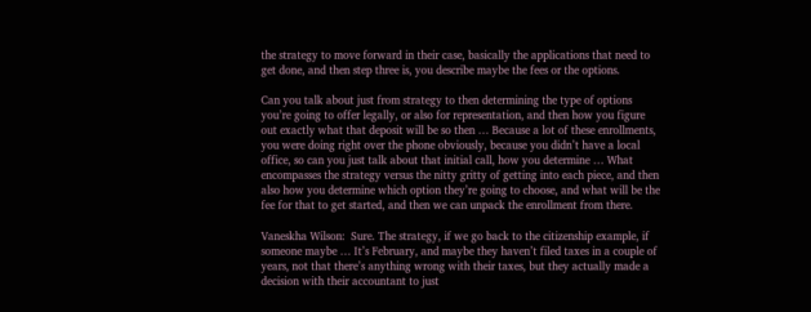the strategy to move forward in their case, basically the applications that need to get done, and then step three is, you describe maybe the fees or the options.

Can you talk about just from strategy to then determining the type of options you’re going to offer legally, or also for representation, and then how you figure out exactly what that deposit will be so then … Because a lot of these enrollments, you were doing right over the phone obviously, because you didn’t have a local office, so can you just talk about that initial call, how you determine … What encompasses the strategy versus the nitty gritty of getting into each piece, and then also how you determine which option they’re going to choose, and what will be the fee for that to get started, and then we can unpack the enrollment from there.

Vaneskha Wilson:  Sure. The strategy, if we go back to the citizenship example, if someone maybe … It’s February, and maybe they haven’t filed taxes in a couple of years, not that there’s anything wrong with their taxes, but they actually made a decision with their accountant to just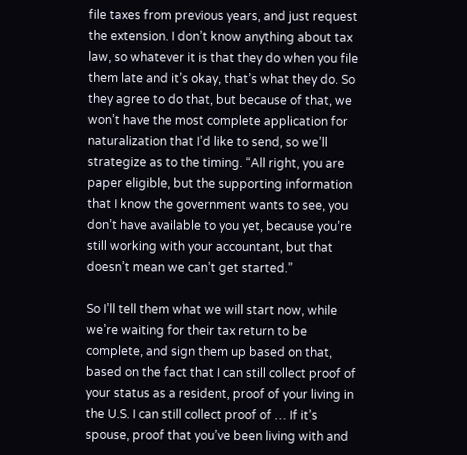file taxes from previous years, and just request the extension. I don’t know anything about tax law, so whatever it is that they do when you file them late and it’s okay, that’s what they do. So they agree to do that, but because of that, we won’t have the most complete application for naturalization that I’d like to send, so we’ll strategize as to the timing. “All right, you are paper eligible, but the supporting information that I know the government wants to see, you don’t have available to you yet, because you’re still working with your accountant, but that doesn’t mean we can’t get started.”

So I’ll tell them what we will start now, while we’re waiting for their tax return to be complete, and sign them up based on that, based on the fact that I can still collect proof of your status as a resident, proof of your living in the U.S. I can still collect proof of … If it’s spouse, proof that you’ve been living with and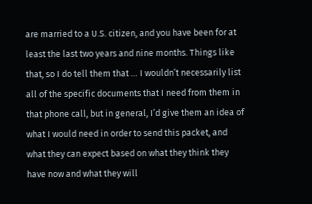are married to a U.S. citizen, and you have been for at least the last two years and nine months. Things like that, so I do tell them that … I wouldn’t necessarily list all of the specific documents that I need from them in that phone call, but in general, I’d give them an idea of what I would need in order to send this packet, and what they can expect based on what they think they have now and what they will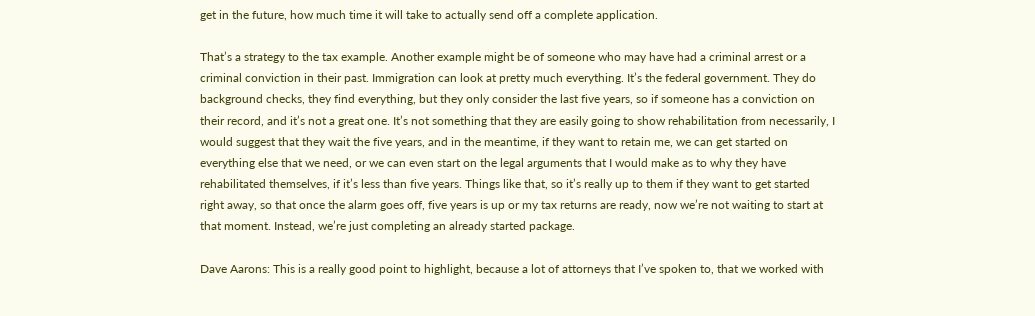get in the future, how much time it will take to actually send off a complete application.

That’s a strategy to the tax example. Another example might be of someone who may have had a criminal arrest or a criminal conviction in their past. Immigration can look at pretty much everything. It’s the federal government. They do background checks, they find everything, but they only consider the last five years, so if someone has a conviction on their record, and it’s not a great one. It’s not something that they are easily going to show rehabilitation from necessarily, I would suggest that they wait the five years, and in the meantime, if they want to retain me, we can get started on everything else that we need, or we can even start on the legal arguments that I would make as to why they have rehabilitated themselves, if it’s less than five years. Things like that, so it’s really up to them if they want to get started right away, so that once the alarm goes off, five years is up or my tax returns are ready, now we’re not waiting to start at that moment. Instead, we’re just completing an already started package.

Dave Aarons: This is a really good point to highlight, because a lot of attorneys that I’ve spoken to, that we worked with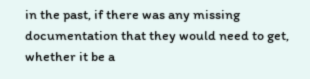in the past, if there was any missing documentation that they would need to get, whether it be a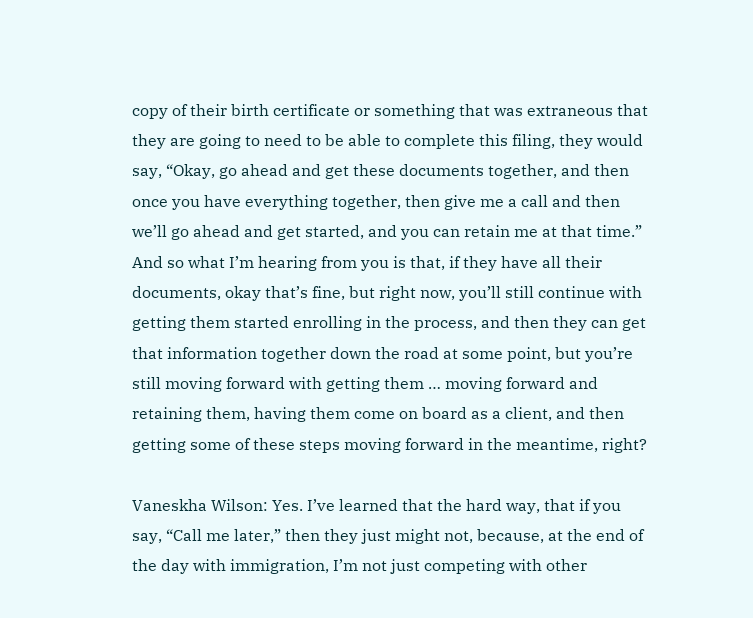copy of their birth certificate or something that was extraneous that they are going to need to be able to complete this filing, they would say, “Okay, go ahead and get these documents together, and then once you have everything together, then give me a call and then we’ll go ahead and get started, and you can retain me at that time.” And so what I’m hearing from you is that, if they have all their documents, okay that’s fine, but right now, you’ll still continue with getting them started enrolling in the process, and then they can get that information together down the road at some point, but you’re still moving forward with getting them … moving forward and retaining them, having them come on board as a client, and then getting some of these steps moving forward in the meantime, right?

Vaneskha Wilson: Yes. I’ve learned that the hard way, that if you say, “Call me later,” then they just might not, because, at the end of the day with immigration, I’m not just competing with other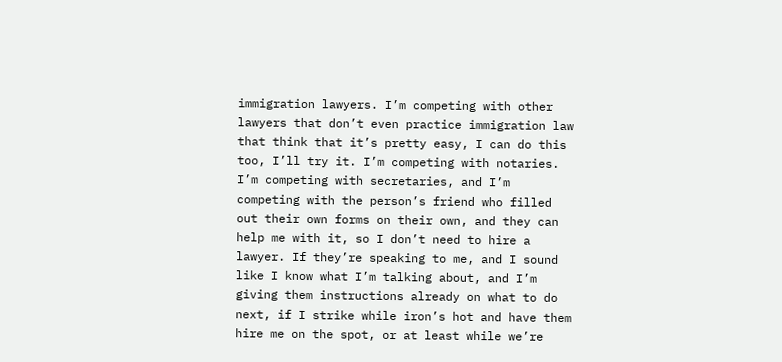immigration lawyers. I’m competing with other lawyers that don’t even practice immigration law that think that it’s pretty easy, I can do this too, I’ll try it. I’m competing with notaries. I’m competing with secretaries, and I’m competing with the person’s friend who filled out their own forms on their own, and they can help me with it, so I don’t need to hire a lawyer. If they’re speaking to me, and I sound like I know what I’m talking about, and I’m giving them instructions already on what to do next, if I strike while iron’s hot and have them hire me on the spot, or at least while we’re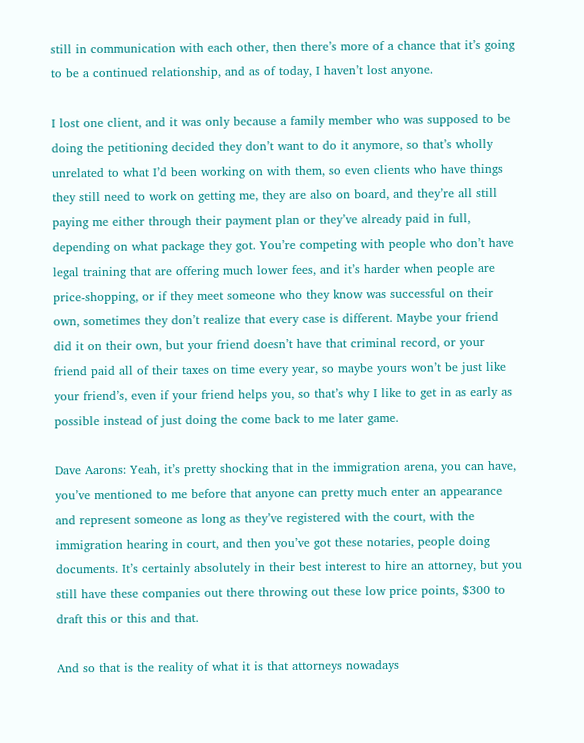still in communication with each other, then there’s more of a chance that it’s going to be a continued relationship, and as of today, I haven’t lost anyone.

I lost one client, and it was only because a family member who was supposed to be doing the petitioning decided they don’t want to do it anymore, so that’s wholly unrelated to what I’d been working on with them, so even clients who have things they still need to work on getting me, they are also on board, and they’re all still paying me either through their payment plan or they’ve already paid in full, depending on what package they got. You’re competing with people who don’t have legal training that are offering much lower fees, and it’s harder when people are price-shopping, or if they meet someone who they know was successful on their own, sometimes they don’t realize that every case is different. Maybe your friend did it on their own, but your friend doesn’t have that criminal record, or your friend paid all of their taxes on time every year, so maybe yours won’t be just like your friend’s, even if your friend helps you, so that’s why I like to get in as early as possible instead of just doing the come back to me later game.

Dave Aarons: Yeah, it’s pretty shocking that in the immigration arena, you can have, you’ve mentioned to me before that anyone can pretty much enter an appearance and represent someone as long as they’ve registered with the court, with the immigration hearing in court, and then you’ve got these notaries, people doing documents. It’s certainly absolutely in their best interest to hire an attorney, but you still have these companies out there throwing out these low price points, $300 to draft this or this and that.

And so that is the reality of what it is that attorneys nowadays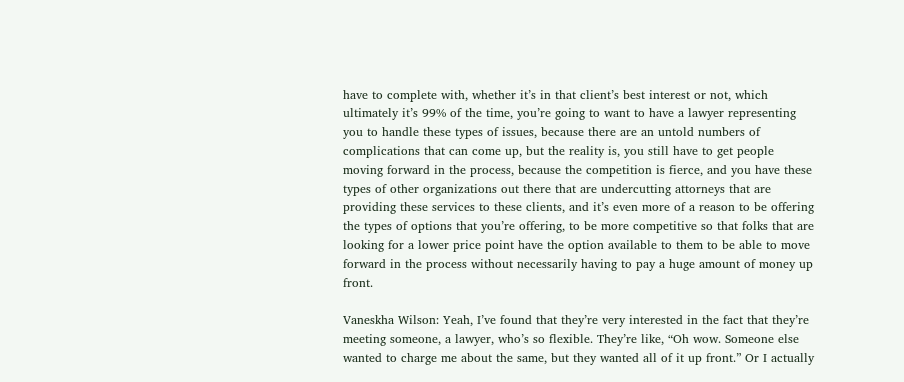have to complete with, whether it’s in that client’s best interest or not, which ultimately it’s 99% of the time, you’re going to want to have a lawyer representing you to handle these types of issues, because there are an untold numbers of complications that can come up, but the reality is, you still have to get people moving forward in the process, because the competition is fierce, and you have these types of other organizations out there that are undercutting attorneys that are providing these services to these clients, and it’s even more of a reason to be offering the types of options that you’re offering, to be more competitive so that folks that are looking for a lower price point have the option available to them to be able to move forward in the process without necessarily having to pay a huge amount of money up front.

Vaneskha Wilson: Yeah, I’ve found that they’re very interested in the fact that they’re meeting someone, a lawyer, who’s so flexible. They’re like, “Oh wow. Someone else wanted to charge me about the same, but they wanted all of it up front.” Or I actually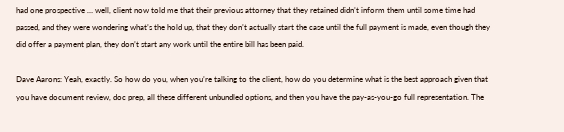had one prospective … well, client now told me that their previous attorney that they retained didn’t inform them until some time had passed, and they were wondering what’s the hold up, that they don’t actually start the case until the full payment is made, even though they did offer a payment plan, they don’t start any work until the entire bill has been paid.

Dave Aarons: Yeah, exactly. So how do you, when you’re talking to the client, how do you determine what is the best approach given that you have document review, doc prep, all these different unbundled options, and then you have the pay-as-you-go full representation. The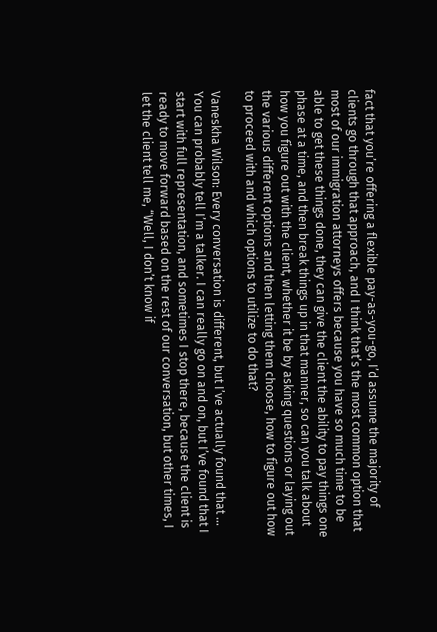fact that you’re offering a flexible pay-as-you-go, I’d assume the majority of clients go through that approach, and I think that’s the most common option that most of our immigration attorneys offers because you have so much time to be able to get these things done, they can give the client the ability to pay things one phase at a time, and then break things up in that manner, so can you talk about how you figure out with the client, whether it be by asking questions or laying out the various different options and then letting them choose, how to figure out how to proceed with and which options to utilize to do that?

Vaneskha Wilson: Every conversation is different, but I’ve actually found that … You can probably tell I’m a talker. I can really go on and on, but I’ve found that I start with full representation, and sometimes I stop there, because the client is ready to move forward based on the rest of our conversation, but other times, I let the client tell me, “Well, I don’t know if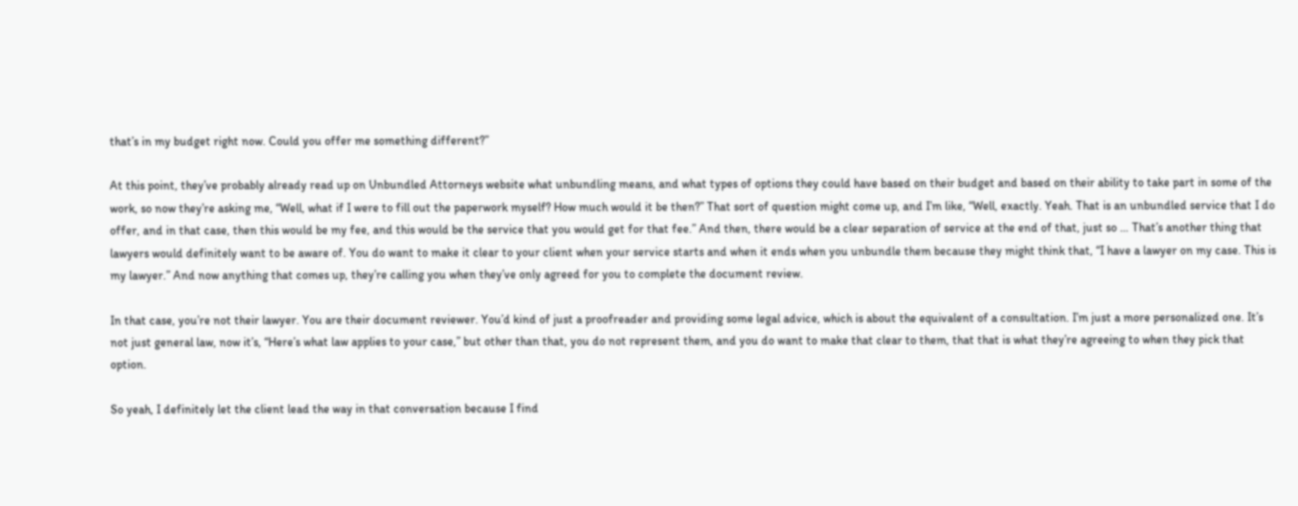that’s in my budget right now. Could you offer me something different?”

At this point, they’ve probably already read up on Unbundled Attorneys website what unbundling means, and what types of options they could have based on their budget and based on their ability to take part in some of the work, so now they’re asking me, “Well, what if I were to fill out the paperwork myself? How much would it be then?” That sort of question might come up, and I’m like, “Well, exactly. Yeah. That is an unbundled service that I do offer, and in that case, then this would be my fee, and this would be the service that you would get for that fee.” And then, there would be a clear separation of service at the end of that, just so … That’s another thing that lawyers would definitely want to be aware of. You do want to make it clear to your client when your service starts and when it ends when you unbundle them because they might think that, “I have a lawyer on my case. This is my lawyer.” And now anything that comes up, they’re calling you when they’ve only agreed for you to complete the document review.

In that case, you’re not their lawyer. You are their document reviewer. You’d kind of just a proofreader and providing some legal advice, which is about the equivalent of a consultation. I’m just a more personalized one. It’s not just general law, now it’s, “Here’s what law applies to your case,” but other than that, you do not represent them, and you do want to make that clear to them, that that is what they’re agreeing to when they pick that option.

So yeah, I definitely let the client lead the way in that conversation because I find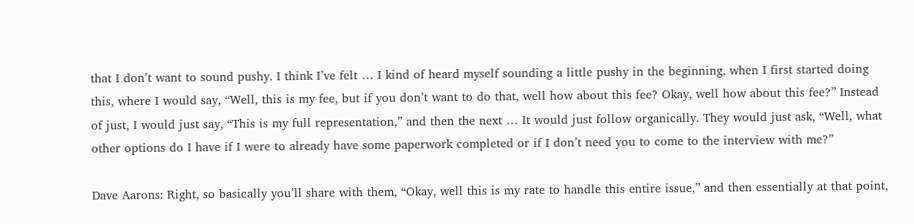that I don’t want to sound pushy. I think I’ve felt … I kind of heard myself sounding a little pushy in the beginning, when I first started doing this, where I would say, “Well, this is my fee, but if you don’t want to do that, well how about this fee? Okay, well how about this fee?” Instead of just, I would just say, “This is my full representation,” and then the next … It would just follow organically. They would just ask, “Well, what other options do I have if I were to already have some paperwork completed or if I don’t need you to come to the interview with me?”

Dave Aarons: Right, so basically you’ll share with them, “Okay, well this is my rate to handle this entire issue,” and then essentially at that point,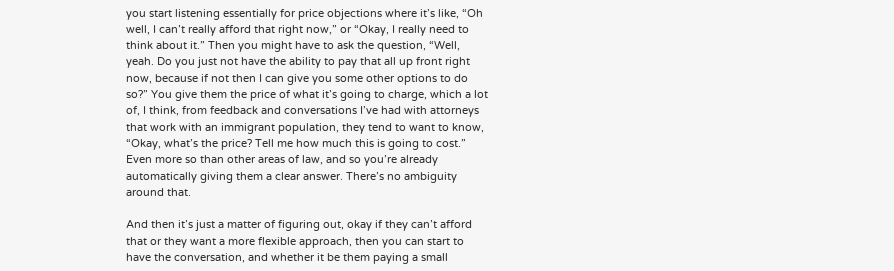you start listening essentially for price objections where it’s like, “Oh well, I can’t really afford that right now,” or “Okay, I really need to think about it.” Then you might have to ask the question, “Well, yeah. Do you just not have the ability to pay that all up front right now, because if not then I can give you some other options to do so?” You give them the price of what it’s going to charge, which a lot of, I think, from feedback and conversations I’ve had with attorneys that work with an immigrant population, they tend to want to know, “Okay, what’s the price? Tell me how much this is going to cost.” Even more so than other areas of law, and so you’re already automatically giving them a clear answer. There’s no ambiguity around that.

And then it’s just a matter of figuring out, okay if they can’t afford that or they want a more flexible approach, then you can start to have the conversation, and whether it be them paying a small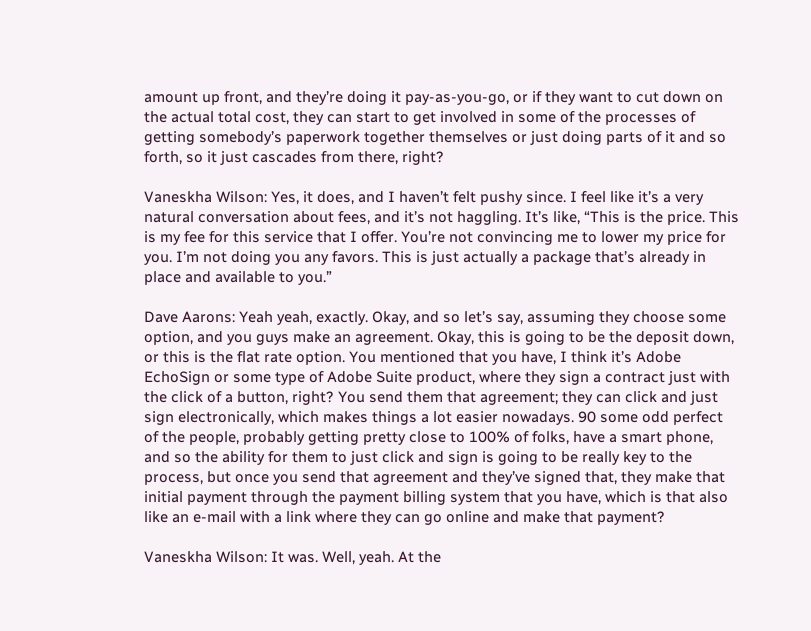amount up front, and they’re doing it pay-as-you-go, or if they want to cut down on the actual total cost, they can start to get involved in some of the processes of getting somebody’s paperwork together themselves or just doing parts of it and so forth, so it just cascades from there, right?

Vaneskha Wilson: Yes, it does, and I haven’t felt pushy since. I feel like it’s a very natural conversation about fees, and it’s not haggling. It’s like, “This is the price. This is my fee for this service that I offer. You’re not convincing me to lower my price for you. I’m not doing you any favors. This is just actually a package that’s already in place and available to you.”

Dave Aarons: Yeah yeah, exactly. Okay, and so let’s say, assuming they choose some option, and you guys make an agreement. Okay, this is going to be the deposit down, or this is the flat rate option. You mentioned that you have, I think it’s Adobe EchoSign or some type of Adobe Suite product, where they sign a contract just with the click of a button, right? You send them that agreement; they can click and just sign electronically, which makes things a lot easier nowadays. 90 some odd perfect of the people, probably getting pretty close to 100% of folks, have a smart phone, and so the ability for them to just click and sign is going to be really key to the process, but once you send that agreement and they’ve signed that, they make that initial payment through the payment billing system that you have, which is that also like an e-mail with a link where they can go online and make that payment?

Vaneskha Wilson: It was. Well, yeah. At the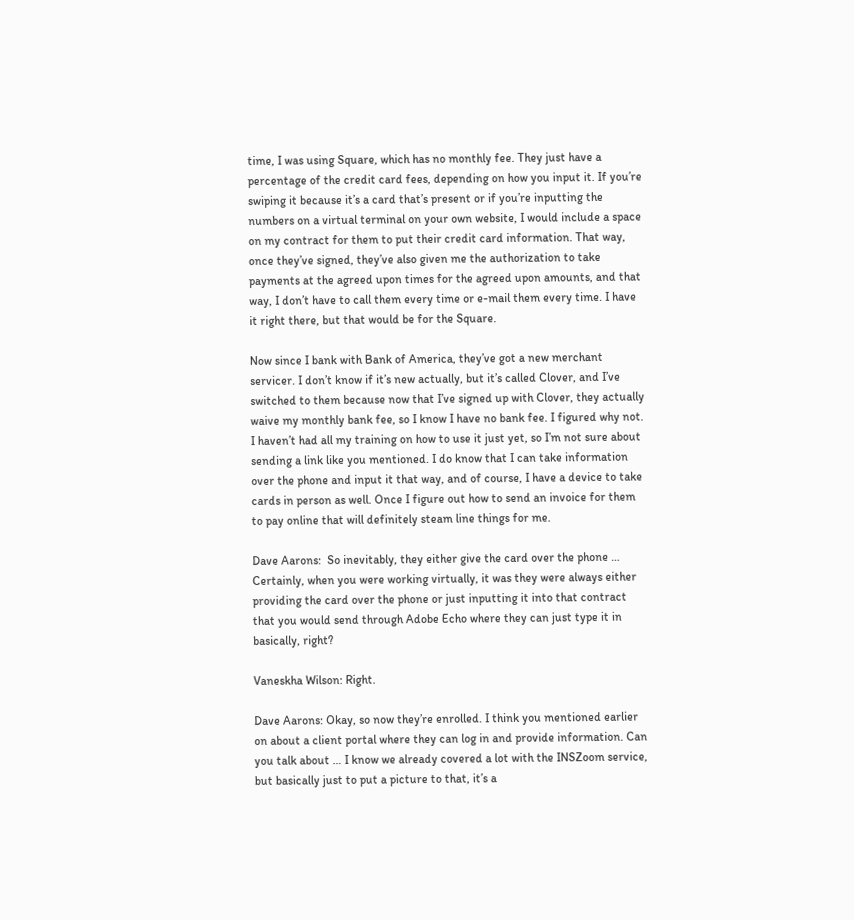time, I was using Square, which has no monthly fee. They just have a percentage of the credit card fees, depending on how you input it. If you’re swiping it because it’s a card that’s present or if you’re inputting the numbers on a virtual terminal on your own website, I would include a space on my contract for them to put their credit card information. That way, once they’ve signed, they’ve also given me the authorization to take payments at the agreed upon times for the agreed upon amounts, and that way, I don’t have to call them every time or e-mail them every time. I have it right there, but that would be for the Square.

Now since I bank with Bank of America, they’ve got a new merchant servicer. I don’t know if it’s new actually, but it’s called Clover, and I’ve switched to them because now that I’ve signed up with Clover, they actually waive my monthly bank fee, so I know I have no bank fee. I figured why not. I haven’t had all my training on how to use it just yet, so I’m not sure about sending a link like you mentioned. I do know that I can take information over the phone and input it that way, and of course, I have a device to take cards in person as well. Once I figure out how to send an invoice for them to pay online that will definitely steam line things for me.

Dave Aarons:  So inevitably, they either give the card over the phone … Certainly, when you were working virtually, it was they were always either providing the card over the phone or just inputting it into that contract that you would send through Adobe Echo where they can just type it in basically, right?

Vaneskha Wilson: Right.

Dave Aarons: Okay, so now they’re enrolled. I think you mentioned earlier on about a client portal where they can log in and provide information. Can you talk about … I know we already covered a lot with the INSZoom service, but basically just to put a picture to that, it’s a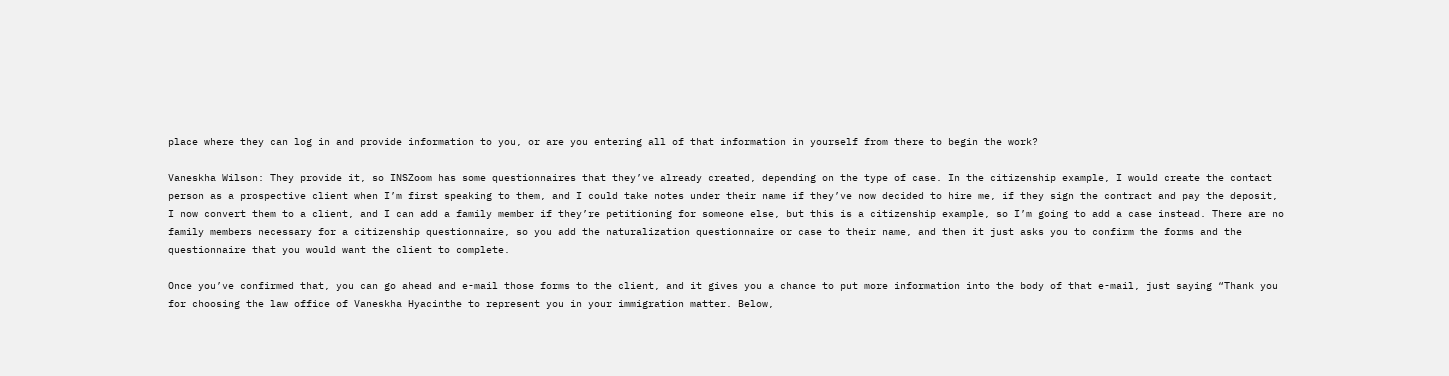place where they can log in and provide information to you, or are you entering all of that information in yourself from there to begin the work?

Vaneskha Wilson: They provide it, so INSZoom has some questionnaires that they’ve already created, depending on the type of case. In the citizenship example, I would create the contact person as a prospective client when I’m first speaking to them, and I could take notes under their name if they’ve now decided to hire me, if they sign the contract and pay the deposit, I now convert them to a client, and I can add a family member if they’re petitioning for someone else, but this is a citizenship example, so I’m going to add a case instead. There are no family members necessary for a citizenship questionnaire, so you add the naturalization questionnaire or case to their name, and then it just asks you to confirm the forms and the questionnaire that you would want the client to complete.

Once you’ve confirmed that, you can go ahead and e-mail those forms to the client, and it gives you a chance to put more information into the body of that e-mail, just saying “Thank you for choosing the law office of Vaneskha Hyacinthe to represent you in your immigration matter. Below,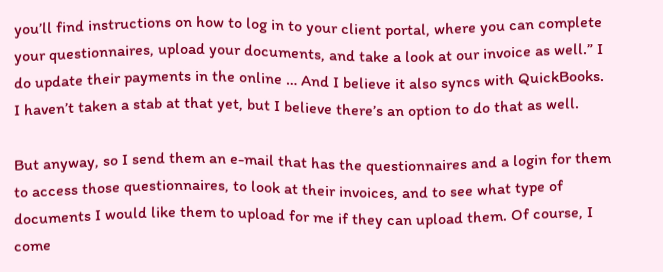you’ll find instructions on how to log in to your client portal, where you can complete your questionnaires, upload your documents, and take a look at our invoice as well.” I do update their payments in the online … And I believe it also syncs with QuickBooks. I haven’t taken a stab at that yet, but I believe there’s an option to do that as well.

But anyway, so I send them an e-mail that has the questionnaires and a login for them to access those questionnaires, to look at their invoices, and to see what type of documents I would like them to upload for me if they can upload them. Of course, I come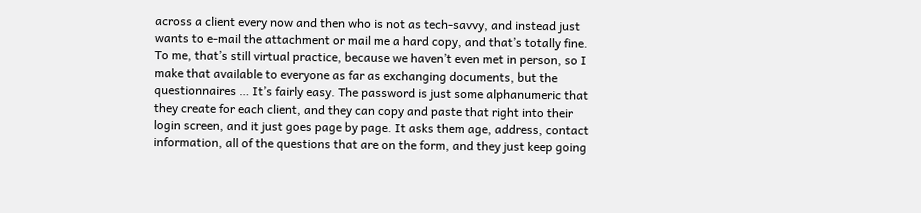across a client every now and then who is not as tech-savvy, and instead just wants to e-mail the attachment or mail me a hard copy, and that’s totally fine. To me, that’s still virtual practice, because we haven’t even met in person, so I make that available to everyone as far as exchanging documents, but the questionnaires … It’s fairly easy. The password is just some alphanumeric that they create for each client, and they can copy and paste that right into their login screen, and it just goes page by page. It asks them age, address, contact information, all of the questions that are on the form, and they just keep going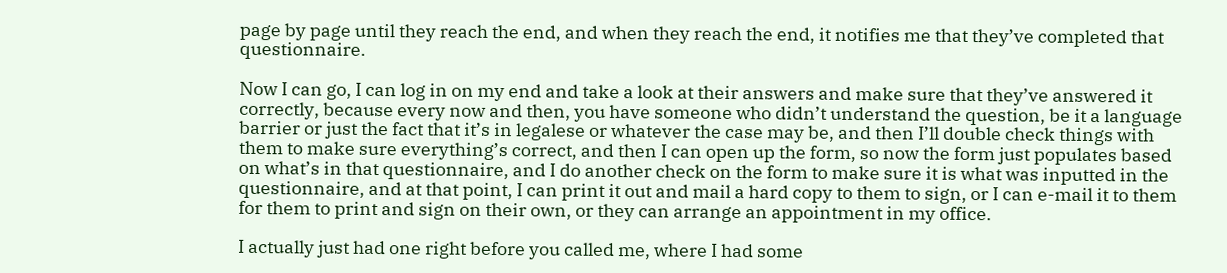page by page until they reach the end, and when they reach the end, it notifies me that they’ve completed that questionnaire.

Now I can go, I can log in on my end and take a look at their answers and make sure that they’ve answered it correctly, because every now and then, you have someone who didn’t understand the question, be it a language barrier or just the fact that it’s in legalese or whatever the case may be, and then I’ll double check things with them to make sure everything’s correct, and then I can open up the form, so now the form just populates based on what’s in that questionnaire, and I do another check on the form to make sure it is what was inputted in the questionnaire, and at that point, I can print it out and mail a hard copy to them to sign, or I can e-mail it to them for them to print and sign on their own, or they can arrange an appointment in my office.

I actually just had one right before you called me, where I had some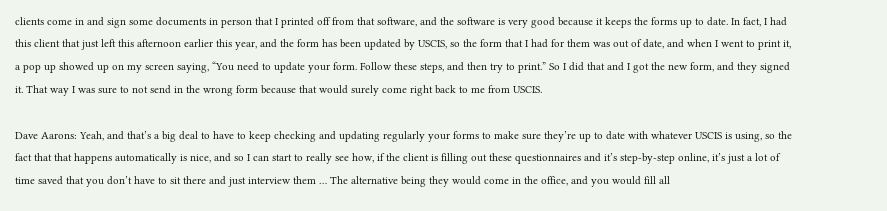clients come in and sign some documents in person that I printed off from that software, and the software is very good because it keeps the forms up to date. In fact, I had this client that just left this afternoon earlier this year, and the form has been updated by USCIS, so the form that I had for them was out of date, and when I went to print it, a pop up showed up on my screen saying, “You need to update your form. Follow these steps, and then try to print.” So I did that and I got the new form, and they signed it. That way I was sure to not send in the wrong form because that would surely come right back to me from USCIS.

Dave Aarons: Yeah, and that’s a big deal to have to keep checking and updating regularly your forms to make sure they’re up to date with whatever USCIS is using, so the fact that that happens automatically is nice, and so I can start to really see how, if the client is filling out these questionnaires and it’s step-by-step online, it’s just a lot of time saved that you don’t have to sit there and just interview them … The alternative being they would come in the office, and you would fill all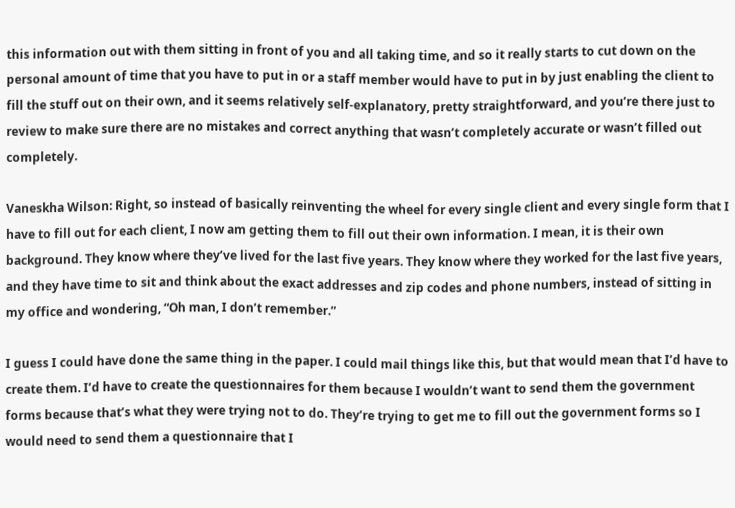this information out with them sitting in front of you and all taking time, and so it really starts to cut down on the personal amount of time that you have to put in or a staff member would have to put in by just enabling the client to fill the stuff out on their own, and it seems relatively self-explanatory, pretty straightforward, and you’re there just to review to make sure there are no mistakes and correct anything that wasn’t completely accurate or wasn’t filled out completely.

Vaneskha Wilson: Right, so instead of basically reinventing the wheel for every single client and every single form that I have to fill out for each client, I now am getting them to fill out their own information. I mean, it is their own background. They know where they’ve lived for the last five years. They know where they worked for the last five years, and they have time to sit and think about the exact addresses and zip codes and phone numbers, instead of sitting in my office and wondering, “Oh man, I don’t remember.”

I guess I could have done the same thing in the paper. I could mail things like this, but that would mean that I’d have to create them. I’d have to create the questionnaires for them because I wouldn’t want to send them the government forms because that’s what they were trying not to do. They’re trying to get me to fill out the government forms so I would need to send them a questionnaire that I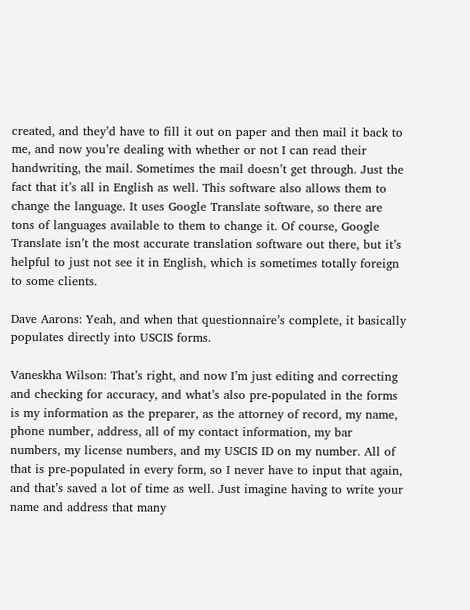created, and they’d have to fill it out on paper and then mail it back to me, and now you’re dealing with whether or not I can read their handwriting, the mail. Sometimes the mail doesn’t get through. Just the fact that it’s all in English as well. This software also allows them to change the language. It uses Google Translate software, so there are tons of languages available to them to change it. Of course, Google Translate isn’t the most accurate translation software out there, but it’s helpful to just not see it in English, which is sometimes totally foreign to some clients.

Dave Aarons: Yeah, and when that questionnaire’s complete, it basically populates directly into USCIS forms.

Vaneskha Wilson: That’s right, and now I’m just editing and correcting and checking for accuracy, and what’s also pre-populated in the forms is my information as the preparer, as the attorney of record, my name, phone number, address, all of my contact information, my bar numbers, my license numbers, and my USCIS ID on my number. All of that is pre-populated in every form, so I never have to input that again, and that’s saved a lot of time as well. Just imagine having to write your name and address that many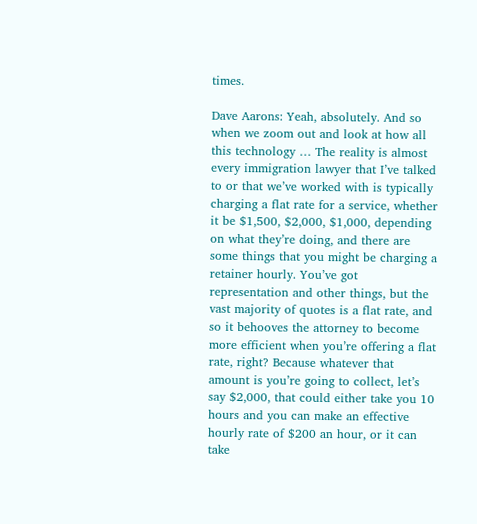times.

Dave Aarons: Yeah, absolutely. And so when we zoom out and look at how all this technology … The reality is almost every immigration lawyer that I’ve talked to or that we’ve worked with is typically charging a flat rate for a service, whether it be $1,500, $2,000, $1,000, depending on what they’re doing, and there are some things that you might be charging a retainer hourly. You’ve got representation and other things, but the vast majority of quotes is a flat rate, and so it behooves the attorney to become more efficient when you’re offering a flat rate, right? Because whatever that amount is you’re going to collect, let’s say $2,000, that could either take you 10 hours and you can make an effective hourly rate of $200 an hour, or it can take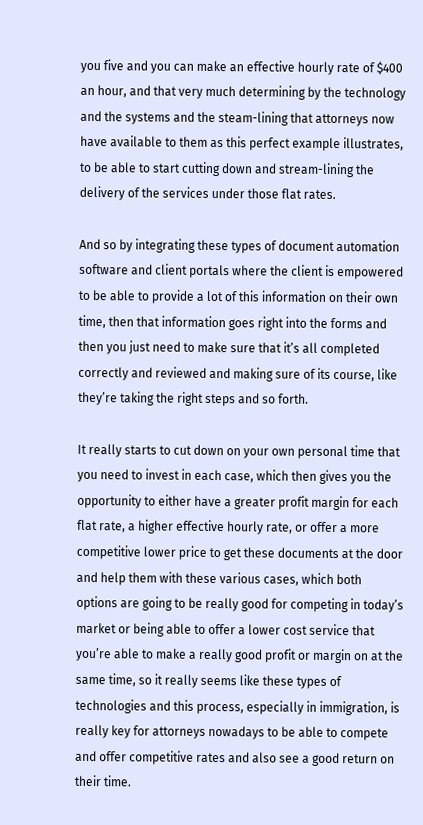you five and you can make an effective hourly rate of $400 an hour, and that very much determining by the technology and the systems and the steam-lining that attorneys now have available to them as this perfect example illustrates, to be able to start cutting down and stream-lining the delivery of the services under those flat rates.

And so by integrating these types of document automation software and client portals where the client is empowered to be able to provide a lot of this information on their own time, then that information goes right into the forms and then you just need to make sure that it’s all completed correctly and reviewed and making sure of its course, like they’re taking the right steps and so forth.

It really starts to cut down on your own personal time that you need to invest in each case, which then gives you the opportunity to either have a greater profit margin for each flat rate, a higher effective hourly rate, or offer a more competitive lower price to get these documents at the door and help them with these various cases, which both options are going to be really good for competing in today’s market or being able to offer a lower cost service that you’re able to make a really good profit or margin on at the same time, so it really seems like these types of technologies and this process, especially in immigration, is really key for attorneys nowadays to be able to compete and offer competitive rates and also see a good return on their time.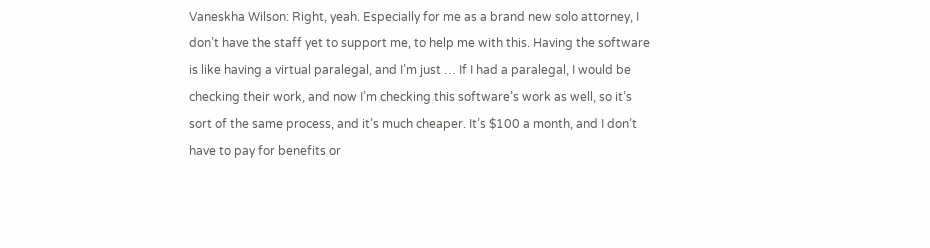Vaneskha Wilson: Right, yeah. Especially for me as a brand new solo attorney, I don’t have the staff yet to support me, to help me with this. Having the software is like having a virtual paralegal, and I’m just … If I had a paralegal, I would be checking their work, and now I’m checking this software’s work as well, so it’s sort of the same process, and it’s much cheaper. It’s $100 a month, and I don’t have to pay for benefits or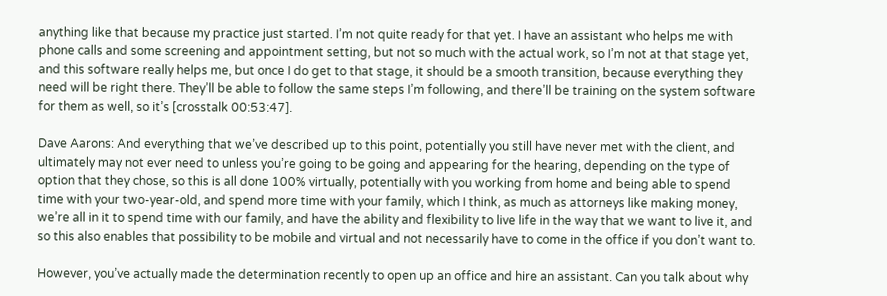anything like that because my practice just started. I’m not quite ready for that yet. I have an assistant who helps me with phone calls and some screening and appointment setting, but not so much with the actual work, so I’m not at that stage yet, and this software really helps me, but once I do get to that stage, it should be a smooth transition, because everything they need will be right there. They’ll be able to follow the same steps I’m following, and there’ll be training on the system software for them as well, so it’s [crosstalk 00:53:47].

Dave Aarons: And everything that we’ve described up to this point, potentially you still have never met with the client, and ultimately may not ever need to unless you’re going to be going and appearing for the hearing, depending on the type of option that they chose, so this is all done 100% virtually, potentially with you working from home and being able to spend time with your two-year-old, and spend more time with your family, which I think, as much as attorneys like making money, we’re all in it to spend time with our family, and have the ability and flexibility to live life in the way that we want to live it, and so this also enables that possibility to be mobile and virtual and not necessarily have to come in the office if you don’t want to.

However, you’ve actually made the determination recently to open up an office and hire an assistant. Can you talk about why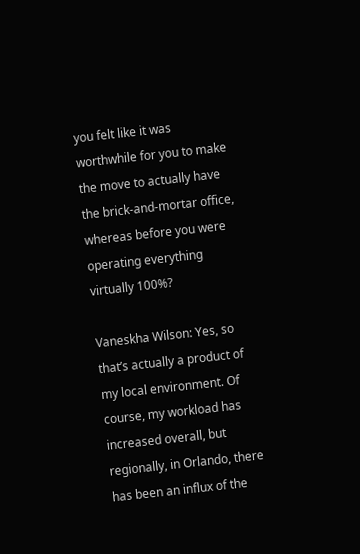you felt like it was worthwhile for you to make the move to actually have the brick-and-mortar office, whereas before you were operating everything virtually 100%?

Vaneskha Wilson: Yes, so that’s actually a product of my local environment. Of course, my workload has increased overall, but regionally, in Orlando, there has been an influx of the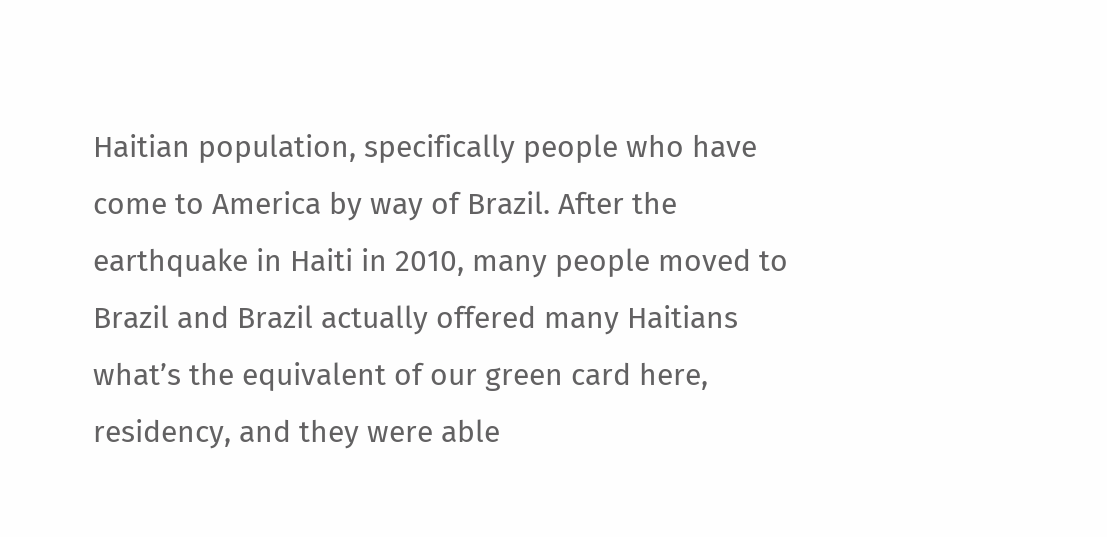Haitian population, specifically people who have come to America by way of Brazil. After the earthquake in Haiti in 2010, many people moved to Brazil and Brazil actually offered many Haitians what’s the equivalent of our green card here, residency, and they were able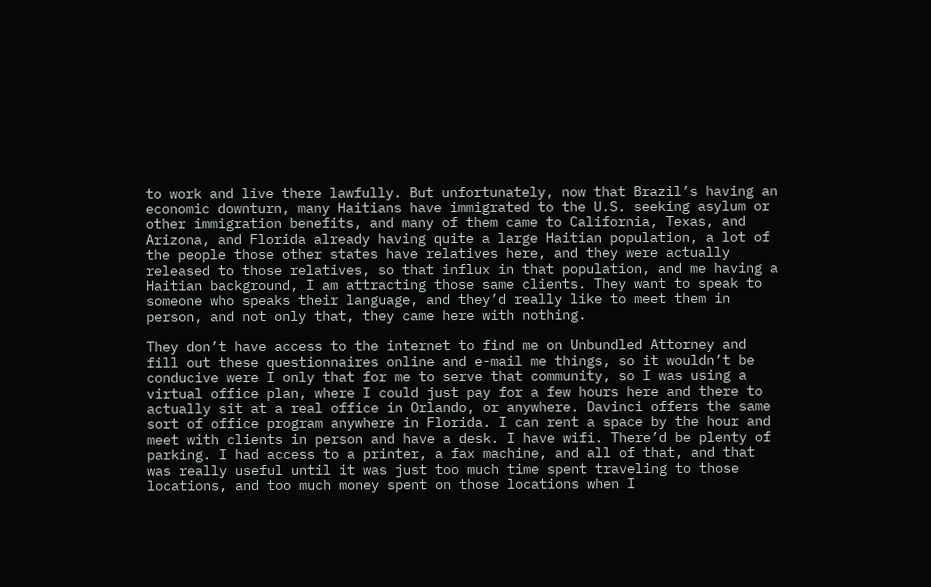to work and live there lawfully. But unfortunately, now that Brazil’s having an economic downturn, many Haitians have immigrated to the U.S. seeking asylum or other immigration benefits, and many of them came to California, Texas, and Arizona, and Florida already having quite a large Haitian population, a lot of the people those other states have relatives here, and they were actually released to those relatives, so that influx in that population, and me having a Haitian background, I am attracting those same clients. They want to speak to someone who speaks their language, and they’d really like to meet them in person, and not only that, they came here with nothing.

They don’t have access to the internet to find me on Unbundled Attorney and fill out these questionnaires online and e-mail me things, so it wouldn’t be conducive were I only that for me to serve that community, so I was using a virtual office plan, where I could just pay for a few hours here and there to actually sit at a real office in Orlando, or anywhere. Davinci offers the same sort of office program anywhere in Florida. I can rent a space by the hour and meet with clients in person and have a desk. I have wifi. There’d be plenty of parking. I had access to a printer, a fax machine, and all of that, and that was really useful until it was just too much time spent traveling to those locations, and too much money spent on those locations when I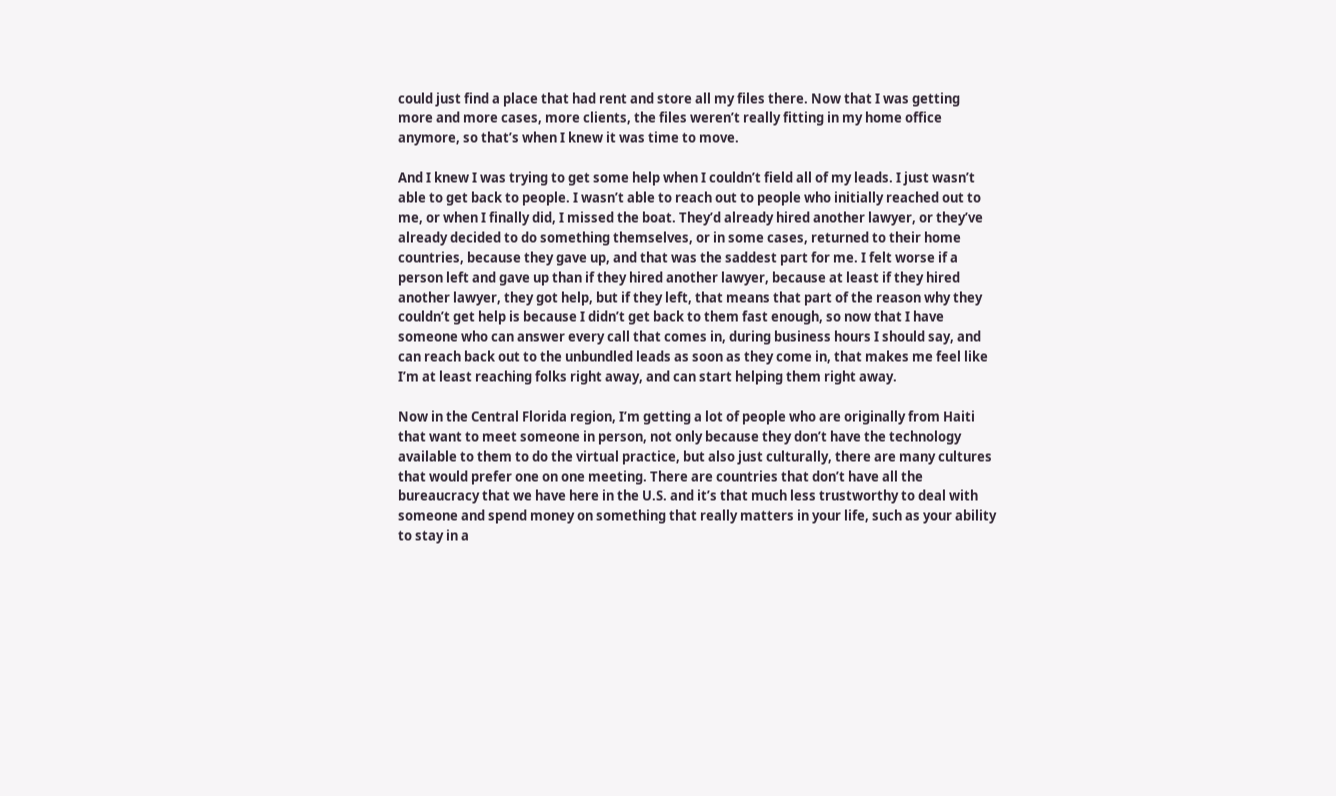could just find a place that had rent and store all my files there. Now that I was getting more and more cases, more clients, the files weren’t really fitting in my home office anymore, so that’s when I knew it was time to move.

And I knew I was trying to get some help when I couldn’t field all of my leads. I just wasn’t able to get back to people. I wasn’t able to reach out to people who initially reached out to me, or when I finally did, I missed the boat. They’d already hired another lawyer, or they’ve already decided to do something themselves, or in some cases, returned to their home countries, because they gave up, and that was the saddest part for me. I felt worse if a person left and gave up than if they hired another lawyer, because at least if they hired another lawyer, they got help, but if they left, that means that part of the reason why they couldn’t get help is because I didn’t get back to them fast enough, so now that I have someone who can answer every call that comes in, during business hours I should say, and can reach back out to the unbundled leads as soon as they come in, that makes me feel like I’m at least reaching folks right away, and can start helping them right away.

Now in the Central Florida region, I’m getting a lot of people who are originally from Haiti that want to meet someone in person, not only because they don’t have the technology available to them to do the virtual practice, but also just culturally, there are many cultures that would prefer one on one meeting. There are countries that don’t have all the bureaucracy that we have here in the U.S. and it’s that much less trustworthy to deal with someone and spend money on something that really matters in your life, such as your ability to stay in a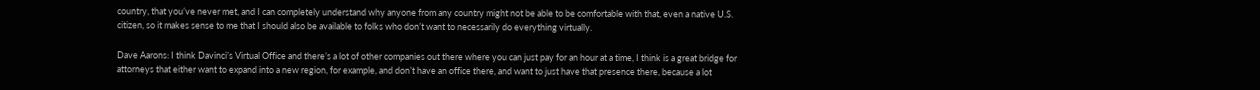country, that you’ve never met, and I can completely understand why anyone from any country might not be able to be comfortable with that, even a native U.S. citizen, so it makes sense to me that I should also be available to folks who don’t want to necessarily do everything virtually.

Dave Aarons: I think Davinci’s Virtual Office and there’s a lot of other companies out there where you can just pay for an hour at a time, I think is a great bridge for attorneys that either want to expand into a new region, for example, and don’t have an office there, and want to just have that presence there, because a lot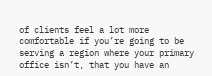of clients feel a lot more comfortable if you’re going to be serving a region where your primary office isn’t, that you have an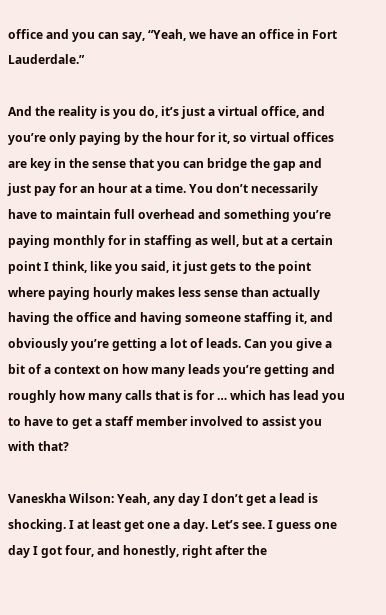office and you can say, “Yeah, we have an office in Fort Lauderdale.”

And the reality is you do, it’s just a virtual office, and you’re only paying by the hour for it, so virtual offices are key in the sense that you can bridge the gap and just pay for an hour at a time. You don’t necessarily have to maintain full overhead and something you’re paying monthly for in staffing as well, but at a certain point I think, like you said, it just gets to the point where paying hourly makes less sense than actually having the office and having someone staffing it, and obviously you’re getting a lot of leads. Can you give a bit of a context on how many leads you’re getting and roughly how many calls that is for … which has lead you to have to get a staff member involved to assist you with that?

Vaneskha Wilson: Yeah, any day I don’t get a lead is shocking. I at least get one a day. Let’s see. I guess one day I got four, and honestly, right after the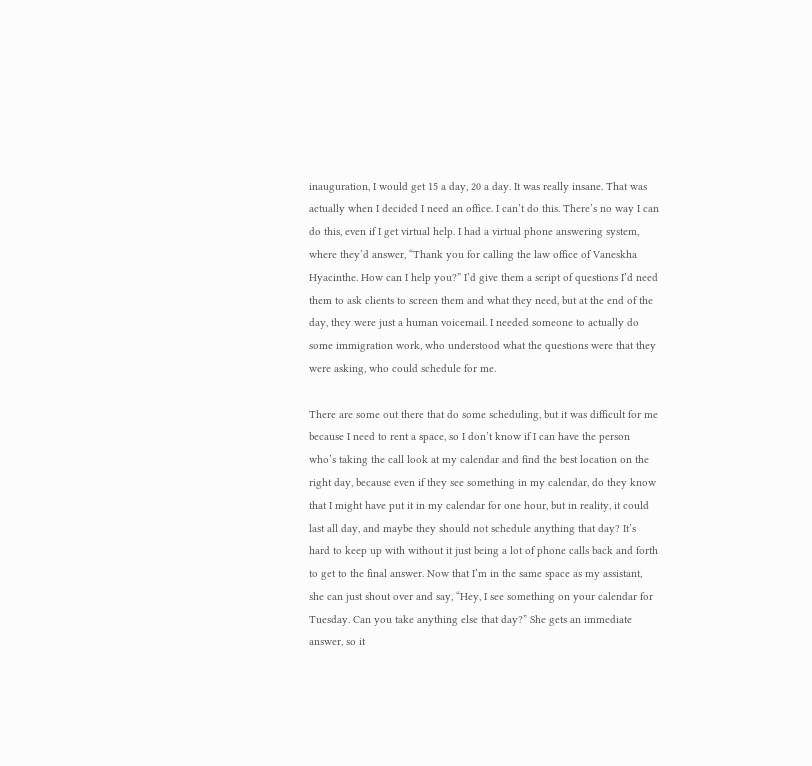inauguration, I would get 15 a day, 20 a day. It was really insane. That was actually when I decided I need an office. I can’t do this. There’s no way I can do this, even if I get virtual help. I had a virtual phone answering system, where they’d answer, “Thank you for calling the law office of Vaneskha Hyacinthe. How can I help you?” I’d give them a script of questions I’d need them to ask clients to screen them and what they need, but at the end of the day, they were just a human voicemail. I needed someone to actually do some immigration work, who understood what the questions were that they were asking, who could schedule for me.

There are some out there that do some scheduling, but it was difficult for me because I need to rent a space, so I don’t know if I can have the person who’s taking the call look at my calendar and find the best location on the right day, because even if they see something in my calendar, do they know that I might have put it in my calendar for one hour, but in reality, it could last all day, and maybe they should not schedule anything that day? It’s hard to keep up with without it just being a lot of phone calls back and forth to get to the final answer. Now that I’m in the same space as my assistant, she can just shout over and say, “Hey, I see something on your calendar for Tuesday. Can you take anything else that day?” She gets an immediate answer, so it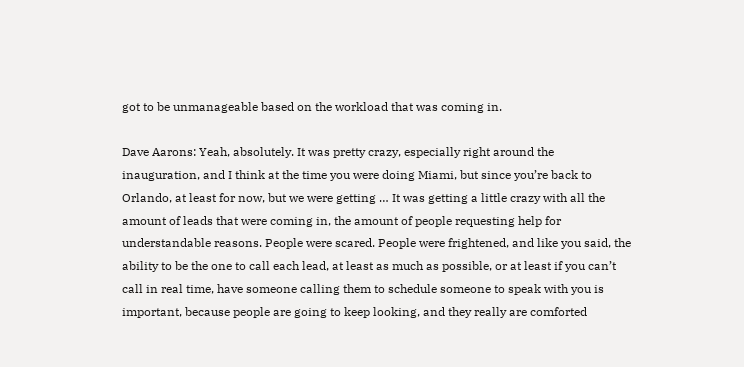got to be unmanageable based on the workload that was coming in.

Dave Aarons: Yeah, absolutely. It was pretty crazy, especially right around the inauguration, and I think at the time you were doing Miami, but since you’re back to Orlando, at least for now, but we were getting … It was getting a little crazy with all the amount of leads that were coming in, the amount of people requesting help for understandable reasons. People were scared. People were frightened, and like you said, the ability to be the one to call each lead, at least as much as possible, or at least if you can’t call in real time, have someone calling them to schedule someone to speak with you is important, because people are going to keep looking, and they really are comforted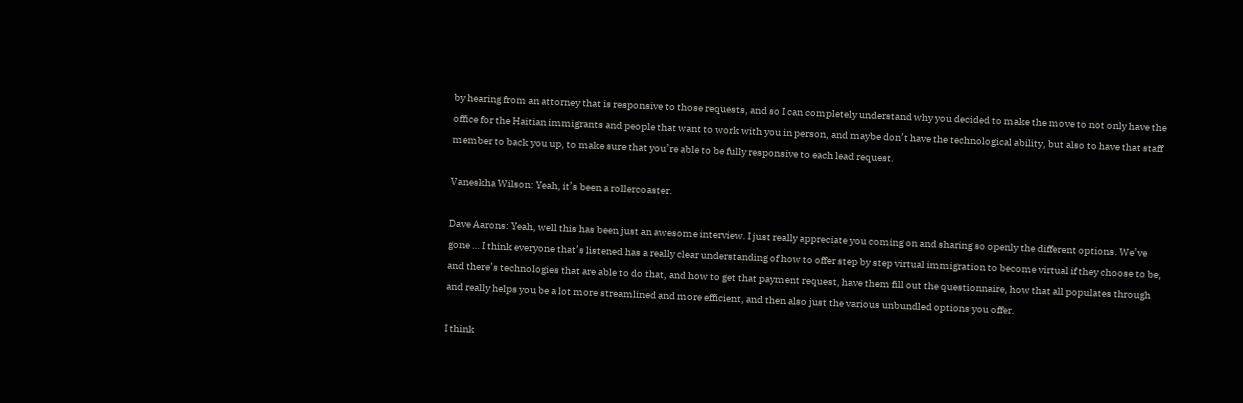by hearing from an attorney that is responsive to those requests, and so I can completely understand why you decided to make the move to not only have the office for the Haitian immigrants and people that want to work with you in person, and maybe don’t have the technological ability, but also to have that staff member to back you up, to make sure that you’re able to be fully responsive to each lead request.

Vaneskha Wilson: Yeah, it’s been a rollercoaster.

Dave Aarons: Yeah, well this has been just an awesome interview. I just really appreciate you coming on and sharing so openly the different options. We’ve gone … I think everyone that’s listened has a really clear understanding of how to offer step by step virtual immigration to become virtual if they choose to be, and there’s technologies that are able to do that, and how to get that payment request, have them fill out the questionnaire, how that all populates through and really helps you be a lot more streamlined and more efficient, and then also just the various unbundled options you offer.

I think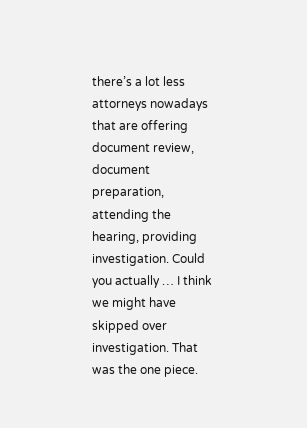there’s a lot less attorneys nowadays that are offering document review, document preparation, attending the hearing, providing investigation. Could you actually … I think we might have skipped over investigation. That was the one piece.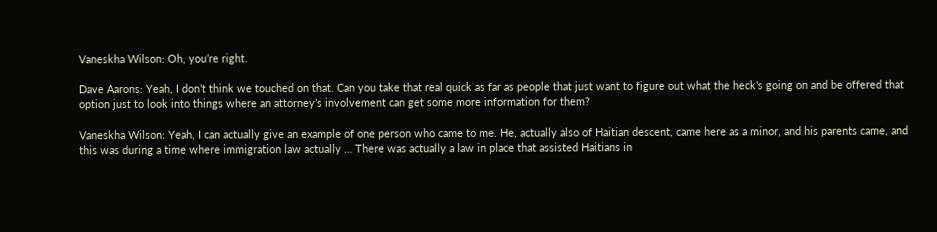Vaneskha Wilson: Oh, you’re right.

Dave Aarons: Yeah, I don’t think we touched on that. Can you take that real quick as far as people that just want to figure out what the heck’s going on and be offered that option just to look into things where an attorney’s involvement can get some more information for them?

Vaneskha Wilson: Yeah, I can actually give an example of one person who came to me. He, actually also of Haitian descent, came here as a minor, and his parents came, and this was during a time where immigration law actually … There was actually a law in place that assisted Haitians in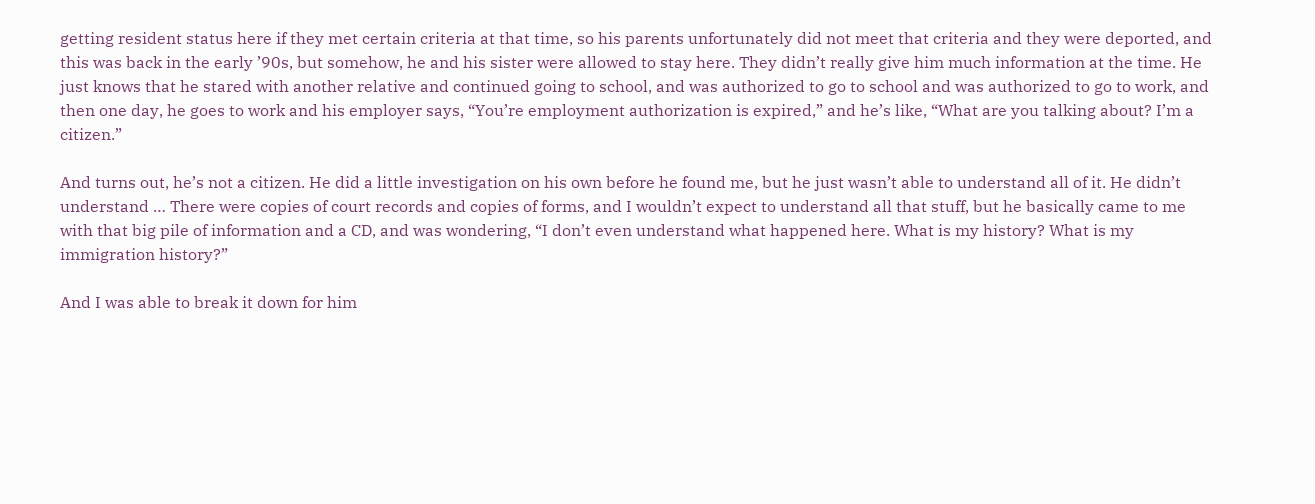getting resident status here if they met certain criteria at that time, so his parents unfortunately did not meet that criteria and they were deported, and this was back in the early ’90s, but somehow, he and his sister were allowed to stay here. They didn’t really give him much information at the time. He just knows that he stared with another relative and continued going to school, and was authorized to go to school and was authorized to go to work, and then one day, he goes to work and his employer says, “You’re employment authorization is expired,” and he’s like, “What are you talking about? I’m a citizen.”

And turns out, he’s not a citizen. He did a little investigation on his own before he found me, but he just wasn’t able to understand all of it. He didn’t understand … There were copies of court records and copies of forms, and I wouldn’t expect to understand all that stuff, but he basically came to me with that big pile of information and a CD, and was wondering, “I don’t even understand what happened here. What is my history? What is my immigration history?”

And I was able to break it down for him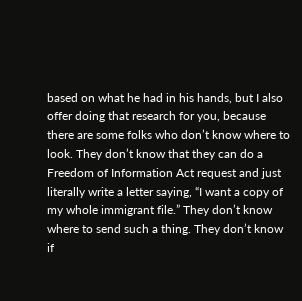based on what he had in his hands, but I also offer doing that research for you, because there are some folks who don’t know where to look. They don’t know that they can do a Freedom of Information Act request and just literally write a letter saying, “I want a copy of my whole immigrant file.” They don’t know where to send such a thing. They don’t know if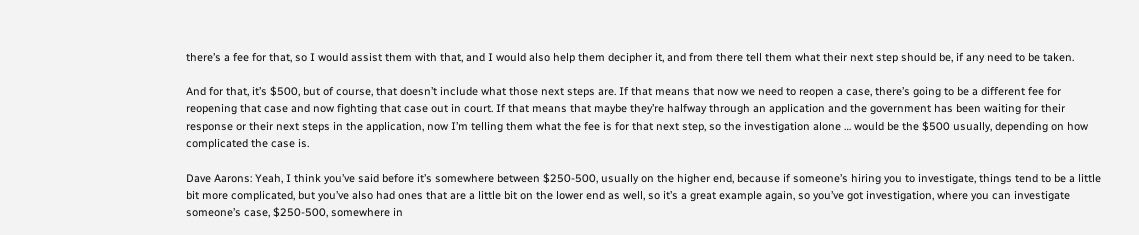there’s a fee for that, so I would assist them with that, and I would also help them decipher it, and from there tell them what their next step should be, if any need to be taken.

And for that, it’s $500, but of course, that doesn’t include what those next steps are. If that means that now we need to reopen a case, there’s going to be a different fee for reopening that case and now fighting that case out in court. If that means that maybe they’re halfway through an application and the government has been waiting for their response or their next steps in the application, now I’m telling them what the fee is for that next step, so the investigation alone … would be the $500 usually, depending on how complicated the case is.

Dave Aarons: Yeah, I think you’ve said before it’s somewhere between $250-500, usually on the higher end, because if someone’s hiring you to investigate, things tend to be a little bit more complicated, but you’ve also had ones that are a little bit on the lower end as well, so it’s a great example again, so you’ve got investigation, where you can investigate someone’s case, $250-500, somewhere in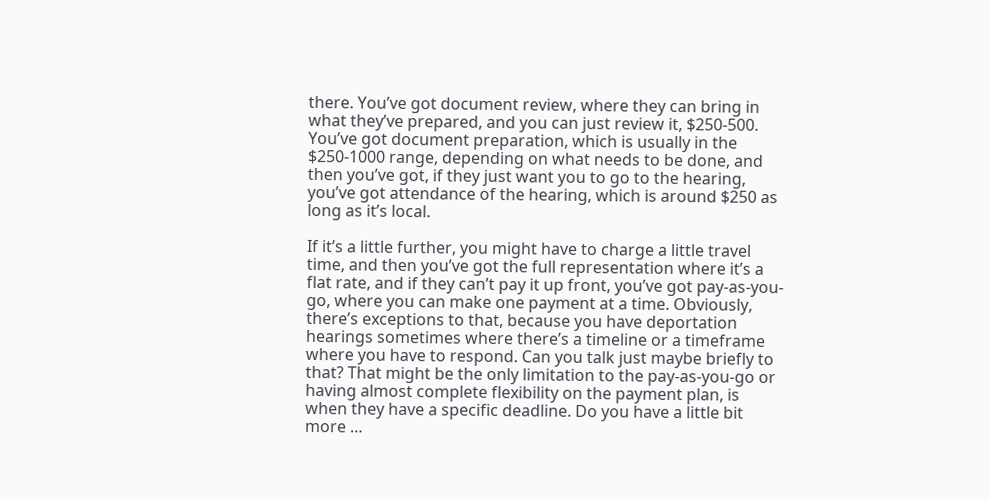there. You’ve got document review, where they can bring in what they’ve prepared, and you can just review it, $250-500. You’ve got document preparation, which is usually in the $250-1000 range, depending on what needs to be done, and then you’ve got, if they just want you to go to the hearing, you’ve got attendance of the hearing, which is around $250 as long as it’s local.

If it’s a little further, you might have to charge a little travel time, and then you’ve got the full representation where it’s a flat rate, and if they can’t pay it up front, you’ve got pay-as-you-go, where you can make one payment at a time. Obviously, there’s exceptions to that, because you have deportation hearings sometimes where there’s a timeline or a timeframe where you have to respond. Can you talk just maybe briefly to that? That might be the only limitation to the pay-as-you-go or having almost complete flexibility on the payment plan, is when they have a specific deadline. Do you have a little bit more …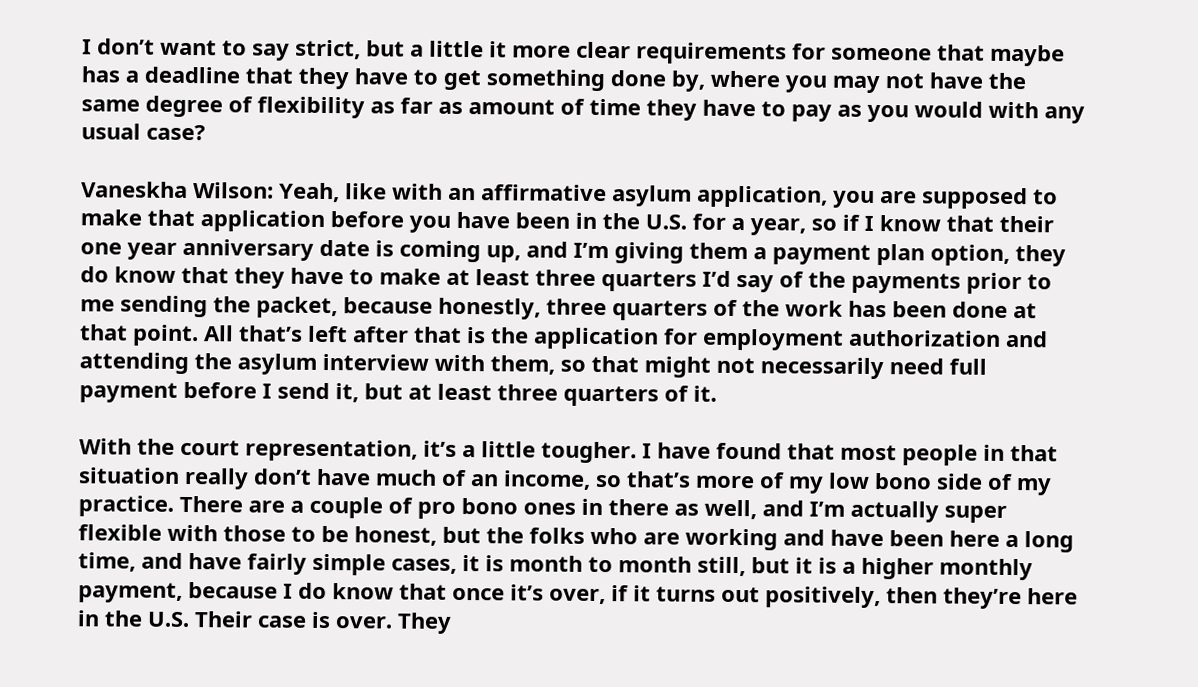I don’t want to say strict, but a little it more clear requirements for someone that maybe has a deadline that they have to get something done by, where you may not have the same degree of flexibility as far as amount of time they have to pay as you would with any usual case?

Vaneskha Wilson: Yeah, like with an affirmative asylum application, you are supposed to make that application before you have been in the U.S. for a year, so if I know that their one year anniversary date is coming up, and I’m giving them a payment plan option, they do know that they have to make at least three quarters I’d say of the payments prior to me sending the packet, because honestly, three quarters of the work has been done at that point. All that’s left after that is the application for employment authorization and attending the asylum interview with them, so that might not necessarily need full payment before I send it, but at least three quarters of it.

With the court representation, it’s a little tougher. I have found that most people in that situation really don’t have much of an income, so that’s more of my low bono side of my practice. There are a couple of pro bono ones in there as well, and I’m actually super flexible with those to be honest, but the folks who are working and have been here a long time, and have fairly simple cases, it is month to month still, but it is a higher monthly payment, because I do know that once it’s over, if it turns out positively, then they’re here in the U.S. Their case is over. They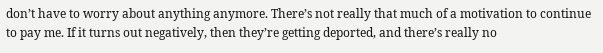don’t have to worry about anything anymore. There’s not really that much of a motivation to continue to pay me. If it turns out negatively, then they’re getting deported, and there’s really no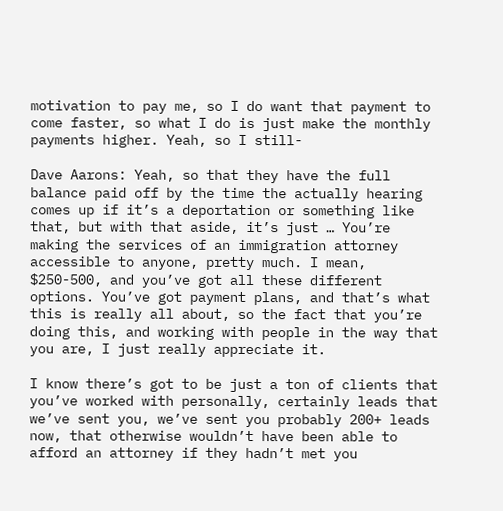motivation to pay me, so I do want that payment to come faster, so what I do is just make the monthly payments higher. Yeah, so I still-

Dave Aarons: Yeah, so that they have the full balance paid off by the time the actually hearing comes up if it’s a deportation or something like that, but with that aside, it’s just … You’re making the services of an immigration attorney accessible to anyone, pretty much. I mean, $250-500, and you’ve got all these different options. You’ve got payment plans, and that’s what this is really all about, so the fact that you’re doing this, and working with people in the way that you are, I just really appreciate it.

I know there’s got to be just a ton of clients that you’ve worked with personally, certainly leads that we’ve sent you, we’ve sent you probably 200+ leads now, that otherwise wouldn’t have been able to afford an attorney if they hadn’t met you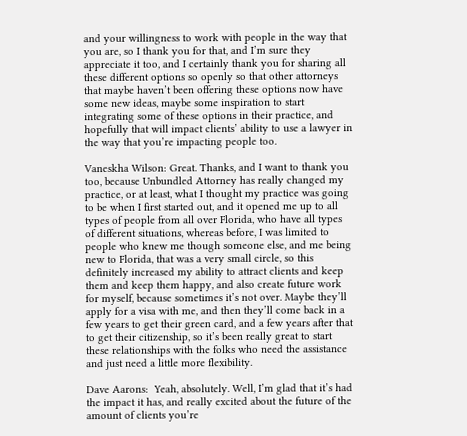and your willingness to work with people in the way that you are, so I thank you for that, and I’m sure they appreciate it too, and I certainly thank you for sharing all these different options so openly so that other attorneys that maybe haven’t been offering these options now have some new ideas, maybe some inspiration to start integrating some of these options in their practice, and hopefully that will impact clients’ ability to use a lawyer in the way that you’re impacting people too.

Vaneskha Wilson: Great. Thanks, and I want to thank you too, because Unbundled Attorney has really changed my practice, or at least, what I thought my practice was going to be when I first started out, and it opened me up to all types of people from all over Florida, who have all types of different situations, whereas before, I was limited to people who knew me though someone else, and me being new to Florida, that was a very small circle, so this definitely increased my ability to attract clients and keep them and keep them happy, and also create future work for myself, because sometimes it’s not over. Maybe they’ll apply for a visa with me, and then they’ll come back in a few years to get their green card, and a few years after that to get their citizenship, so it’s been really great to start these relationships with the folks who need the assistance and just need a little more flexibility.

Dave Aarons:  Yeah, absolutely. Well, I’m glad that it’s had the impact it has, and really excited about the future of the amount of clients you’re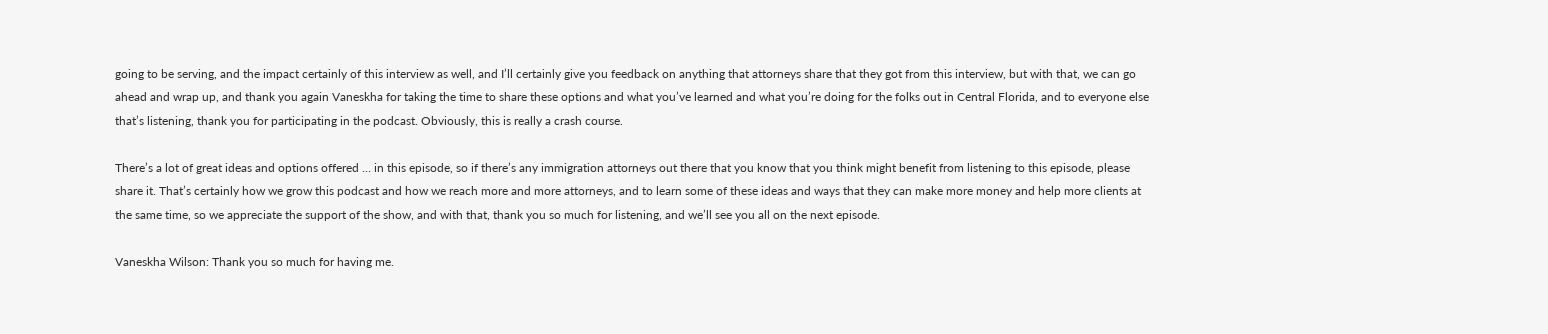going to be serving, and the impact certainly of this interview as well, and I’ll certainly give you feedback on anything that attorneys share that they got from this interview, but with that, we can go ahead and wrap up, and thank you again Vaneskha for taking the time to share these options and what you’ve learned and what you’re doing for the folks out in Central Florida, and to everyone else that’s listening, thank you for participating in the podcast. Obviously, this is really a crash course.

There’s a lot of great ideas and options offered … in this episode, so if there’s any immigration attorneys out there that you know that you think might benefit from listening to this episode, please share it. That’s certainly how we grow this podcast and how we reach more and more attorneys, and to learn some of these ideas and ways that they can make more money and help more clients at the same time, so we appreciate the support of the show, and with that, thank you so much for listening, and we’ll see you all on the next episode.

Vaneskha Wilson: Thank you so much for having me.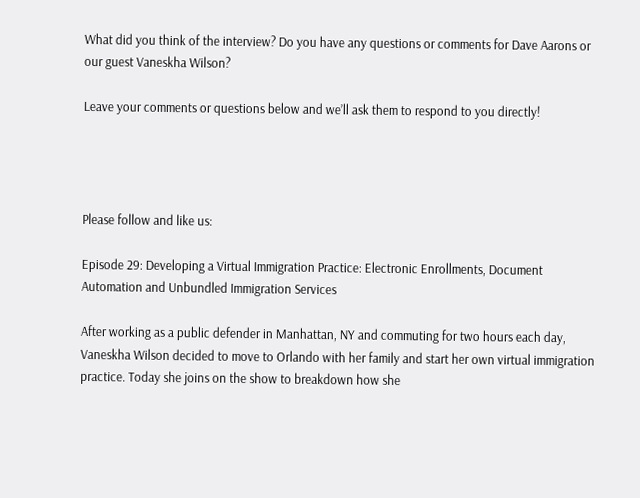What did you think of the interview? Do you have any questions or comments for Dave Aarons or our guest Vaneskha Wilson?

Leave your comments or questions below and we’ll ask them to respond to you directly!




Please follow and like us:

Episode 29: Developing a Virtual Immigration Practice: Electronic Enrollments, Document Automation and Unbundled Immigration Services

After working as a public defender in Manhattan, NY and commuting for two hours each day, Vaneskha Wilson decided to move to Orlando with her family and start her own virtual immigration practice. Today she joins on the show to breakdown how she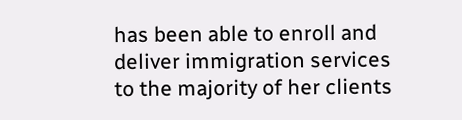has been able to enroll and deliver immigration services to the majority of her clients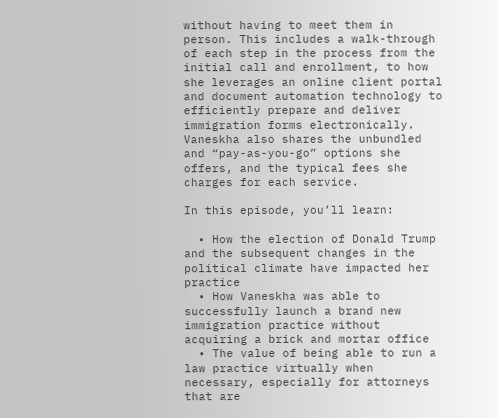without having to meet them in person. This includes a walk-through of each step in the process from the initial call and enrollment, to how she leverages an online client portal and document automation technology to efficiently prepare and deliver immigration forms electronically. Vaneskha also shares the unbundled and “pay-as-you-go” options she offers, and the typical fees she charges for each service.

In this episode, you’ll learn:

  • How the election of Donald Trump and the subsequent changes in the political climate have impacted her practice
  • How Vaneskha was able to successfully launch a brand new immigration practice without acquiring a brick and mortar office
  • The value of being able to run a law practice virtually when necessary, especially for attorneys that are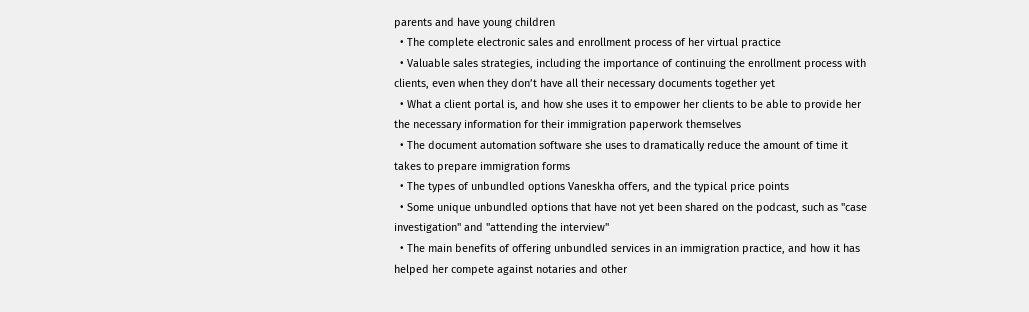parents and have young children
  • The complete electronic sales and enrollment process of her virtual practice
  • Valuable sales strategies, including the importance of continuing the enrollment process with clients, even when they don’t have all their necessary documents together yet
  • What a client portal is, and how she uses it to empower her clients to be able to provide her the necessary information for their immigration paperwork themselves
  • The document automation software she uses to dramatically reduce the amount of time it takes to prepare immigration forms
  • The types of unbundled options Vaneskha offers, and the typical price points
  • Some unique unbundled options that have not yet been shared on the podcast, such as "case investigation" and "attending the interview"
  • The main benefits of offering unbundled services in an immigration practice, and how it has helped her compete against notaries and other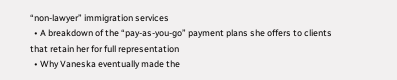“non-lawyer” immigration services
  • A breakdown of the “pay-as-you-go” payment plans she offers to clients that retain her for full representation
  • Why Vaneska eventually made the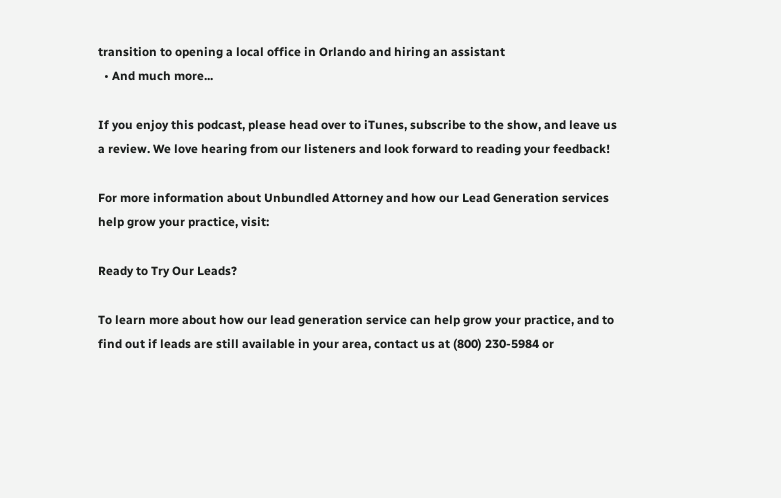transition to opening a local office in Orlando and hiring an assistant
  • And much more...

If you enjoy this podcast, please head over to iTunes, subscribe to the show, and leave us a review. We love hearing from our listeners and look forward to reading your feedback!

For more information about Unbundled Attorney and how our Lead Generation services help grow your practice, visit:

Ready to Try Our Leads?

To learn more about how our lead generation service can help grow your practice, and to find out if leads are still available in your area, contact us at (800) 230-5984 or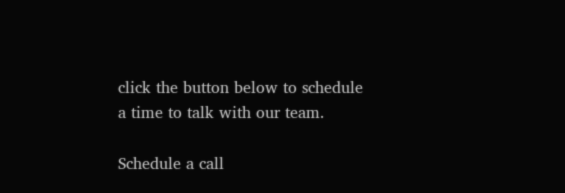click the button below to schedule a time to talk with our team.

Schedule a call